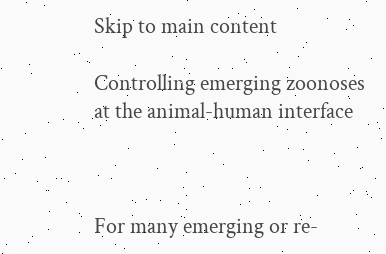Skip to main content

Controlling emerging zoonoses at the animal-human interface



For many emerging or re-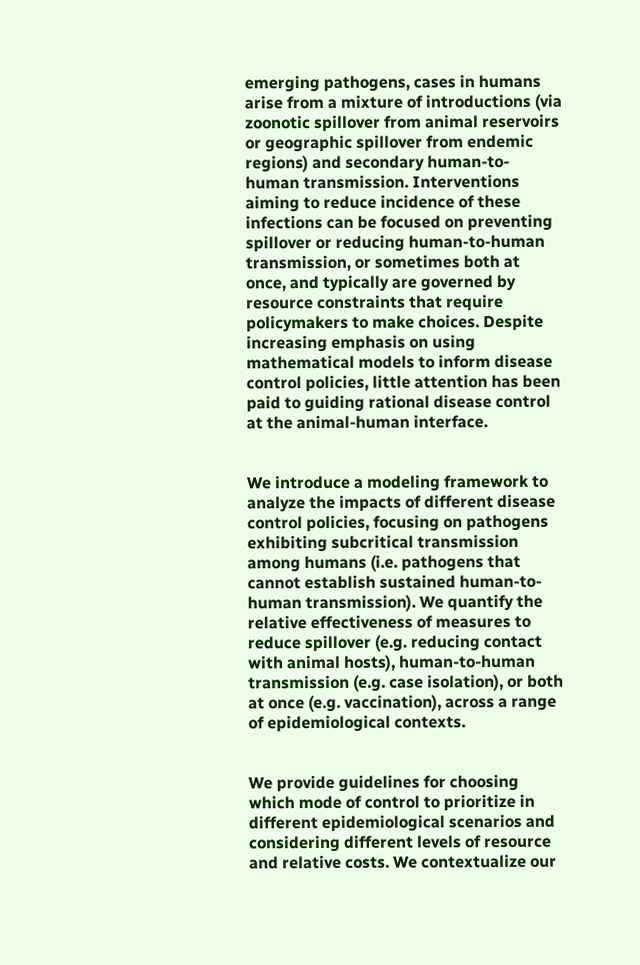emerging pathogens, cases in humans arise from a mixture of introductions (via zoonotic spillover from animal reservoirs or geographic spillover from endemic regions) and secondary human-to-human transmission. Interventions aiming to reduce incidence of these infections can be focused on preventing spillover or reducing human-to-human transmission, or sometimes both at once, and typically are governed by resource constraints that require policymakers to make choices. Despite increasing emphasis on using mathematical models to inform disease control policies, little attention has been paid to guiding rational disease control at the animal-human interface.


We introduce a modeling framework to analyze the impacts of different disease control policies, focusing on pathogens exhibiting subcritical transmission among humans (i.e. pathogens that cannot establish sustained human-to-human transmission). We quantify the relative effectiveness of measures to reduce spillover (e.g. reducing contact with animal hosts), human-to-human transmission (e.g. case isolation), or both at once (e.g. vaccination), across a range of epidemiological contexts.


We provide guidelines for choosing which mode of control to prioritize in different epidemiological scenarios and considering different levels of resource and relative costs. We contextualize our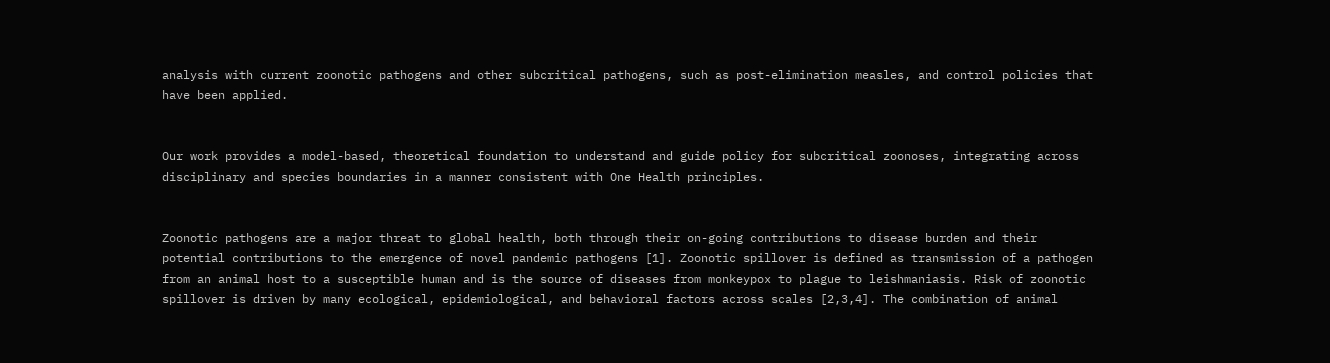analysis with current zoonotic pathogens and other subcritical pathogens, such as post-elimination measles, and control policies that have been applied.


Our work provides a model-based, theoretical foundation to understand and guide policy for subcritical zoonoses, integrating across disciplinary and species boundaries in a manner consistent with One Health principles.


Zoonotic pathogens are a major threat to global health, both through their on-going contributions to disease burden and their potential contributions to the emergence of novel pandemic pathogens [1]. Zoonotic spillover is defined as transmission of a pathogen from an animal host to a susceptible human and is the source of diseases from monkeypox to plague to leishmaniasis. Risk of zoonotic spillover is driven by many ecological, epidemiological, and behavioral factors across scales [2,3,4]. The combination of animal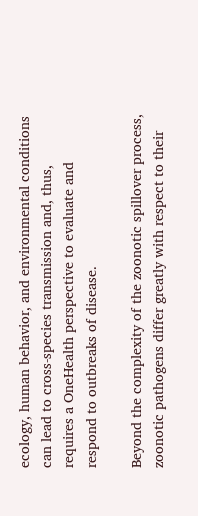ecology, human behavior, and environmental conditions can lead to cross-species transmission and, thus, requires a OneHealth perspective to evaluate and respond to outbreaks of disease.

Beyond the complexity of the zoonotic spillover process, zoonotic pathogens differ greatly with respect to their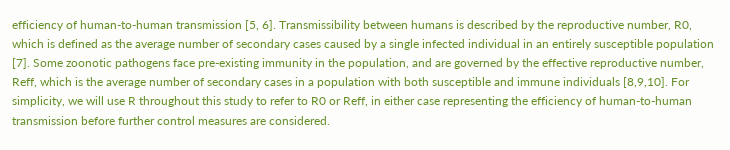efficiency of human-to-human transmission [5, 6]. Transmissibility between humans is described by the reproductive number, R0, which is defined as the average number of secondary cases caused by a single infected individual in an entirely susceptible population [7]. Some zoonotic pathogens face pre-existing immunity in the population, and are governed by the effective reproductive number, Reff, which is the average number of secondary cases in a population with both susceptible and immune individuals [8,9,10]. For simplicity, we will use R throughout this study to refer to R0 or Reff, in either case representing the efficiency of human-to-human transmission before further control measures are considered.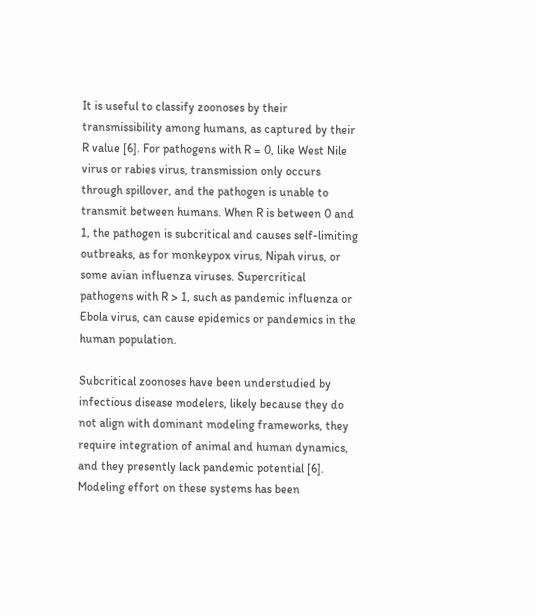It is useful to classify zoonoses by their transmissibility among humans, as captured by their R value [6]. For pathogens with R = 0, like West Nile virus or rabies virus, transmission only occurs through spillover, and the pathogen is unable to transmit between humans. When R is between 0 and 1, the pathogen is subcritical and causes self-limiting outbreaks, as for monkeypox virus, Nipah virus, or some avian influenza viruses. Supercritical pathogens with R > 1, such as pandemic influenza or Ebola virus, can cause epidemics or pandemics in the human population.

Subcritical zoonoses have been understudied by infectious disease modelers, likely because they do not align with dominant modeling frameworks, they require integration of animal and human dynamics, and they presently lack pandemic potential [6]. Modeling effort on these systems has been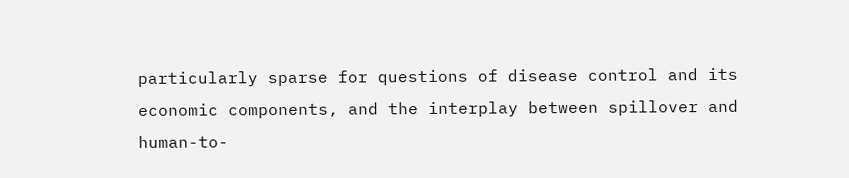particularly sparse for questions of disease control and its economic components, and the interplay between spillover and human-to-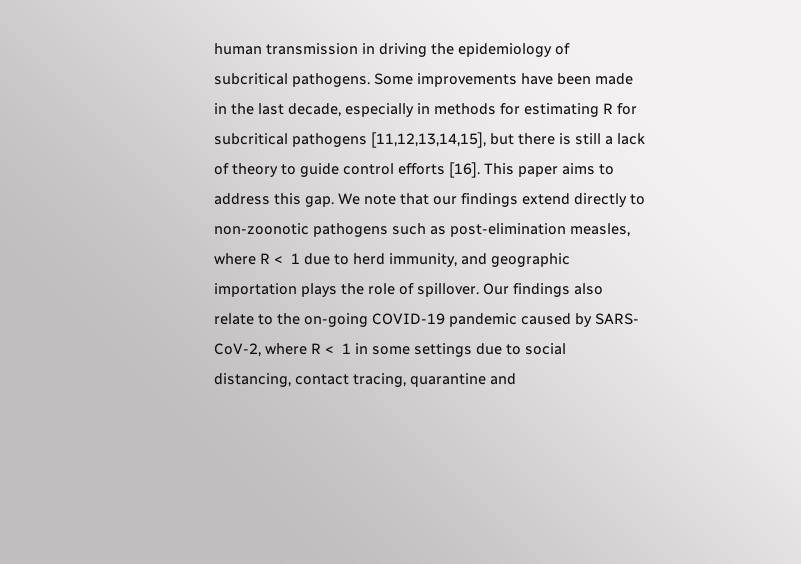human transmission in driving the epidemiology of subcritical pathogens. Some improvements have been made in the last decade, especially in methods for estimating R for subcritical pathogens [11,12,13,14,15], but there is still a lack of theory to guide control efforts [16]. This paper aims to address this gap. We note that our findings extend directly to non-zoonotic pathogens such as post-elimination measles, where R <  1 due to herd immunity, and geographic importation plays the role of spillover. Our findings also relate to the on-going COVID-19 pandemic caused by SARS-CoV-2, where R <  1 in some settings due to social distancing, contact tracing, quarantine and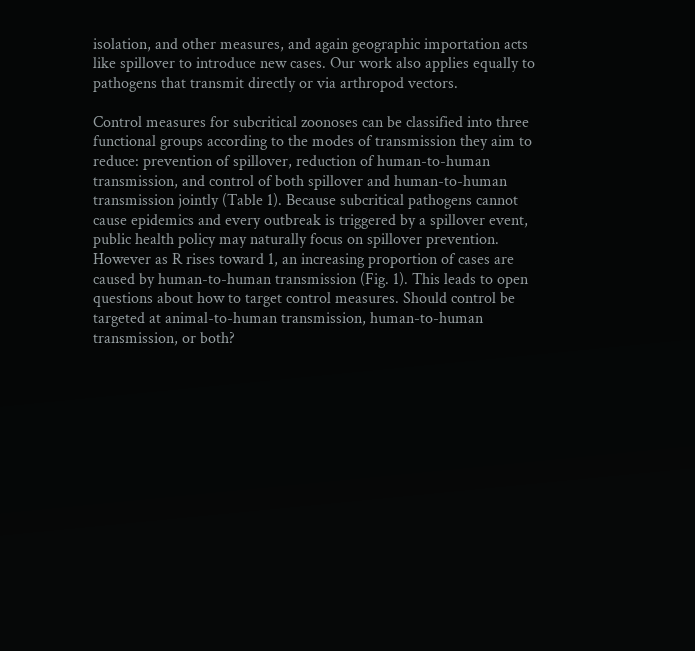isolation, and other measures, and again geographic importation acts like spillover to introduce new cases. Our work also applies equally to pathogens that transmit directly or via arthropod vectors.

Control measures for subcritical zoonoses can be classified into three functional groups according to the modes of transmission they aim to reduce: prevention of spillover, reduction of human-to-human transmission, and control of both spillover and human-to-human transmission jointly (Table 1). Because subcritical pathogens cannot cause epidemics and every outbreak is triggered by a spillover event, public health policy may naturally focus on spillover prevention. However as R rises toward 1, an increasing proportion of cases are caused by human-to-human transmission (Fig. 1). This leads to open questions about how to target control measures. Should control be targeted at animal-to-human transmission, human-to-human transmission, or both?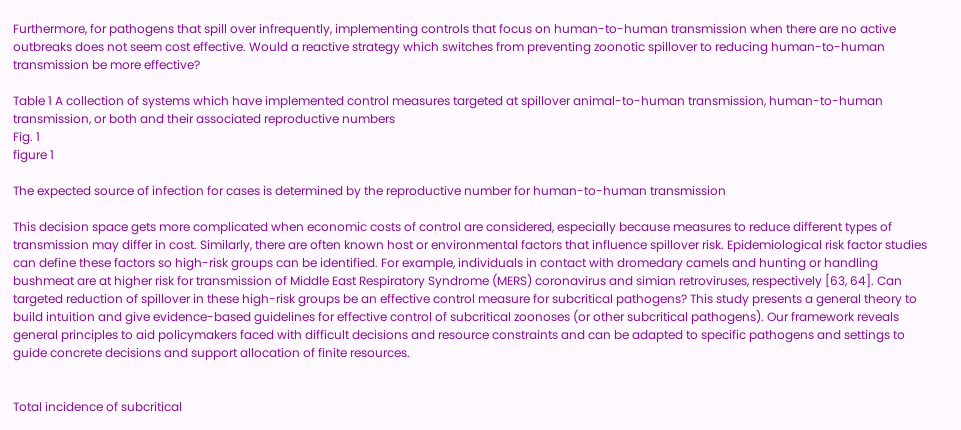Furthermore, for pathogens that spill over infrequently, implementing controls that focus on human-to-human transmission when there are no active outbreaks does not seem cost effective. Would a reactive strategy which switches from preventing zoonotic spillover to reducing human-to-human transmission be more effective?

Table 1 A collection of systems which have implemented control measures targeted at spillover animal-to-human transmission, human-to-human transmission, or both and their associated reproductive numbers
Fig. 1
figure 1

The expected source of infection for cases is determined by the reproductive number for human-to-human transmission

This decision space gets more complicated when economic costs of control are considered, especially because measures to reduce different types of transmission may differ in cost. Similarly, there are often known host or environmental factors that influence spillover risk. Epidemiological risk factor studies can define these factors so high-risk groups can be identified. For example, individuals in contact with dromedary camels and hunting or handling bushmeat are at higher risk for transmission of Middle East Respiratory Syndrome (MERS) coronavirus and simian retroviruses, respectively [63, 64]. Can targeted reduction of spillover in these high-risk groups be an effective control measure for subcritical pathogens? This study presents a general theory to build intuition and give evidence-based guidelines for effective control of subcritical zoonoses (or other subcritical pathogens). Our framework reveals general principles to aid policymakers faced with difficult decisions and resource constraints and can be adapted to specific pathogens and settings to guide concrete decisions and support allocation of finite resources.


Total incidence of subcritical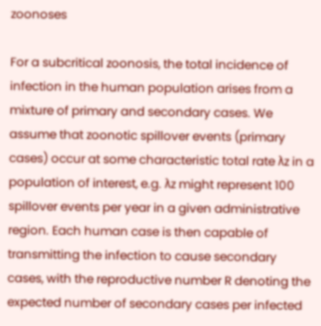zoonoses

For a subcritical zoonosis, the total incidence of infection in the human population arises from a mixture of primary and secondary cases. We assume that zoonotic spillover events (primary cases) occur at some characteristic total rate λz in a population of interest, e.g. λz might represent 100 spillover events per year in a given administrative region. Each human case is then capable of transmitting the infection to cause secondary cases, with the reproductive number R denoting the expected number of secondary cases per infected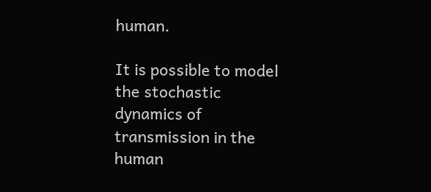human.

It is possible to model the stochastic dynamics of transmission in the human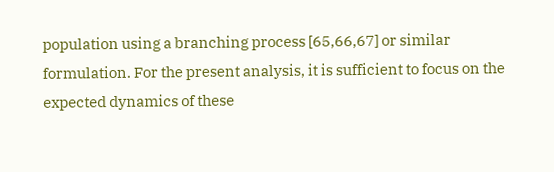population using a branching process [65,66,67] or similar formulation. For the present analysis, it is sufficient to focus on the expected dynamics of these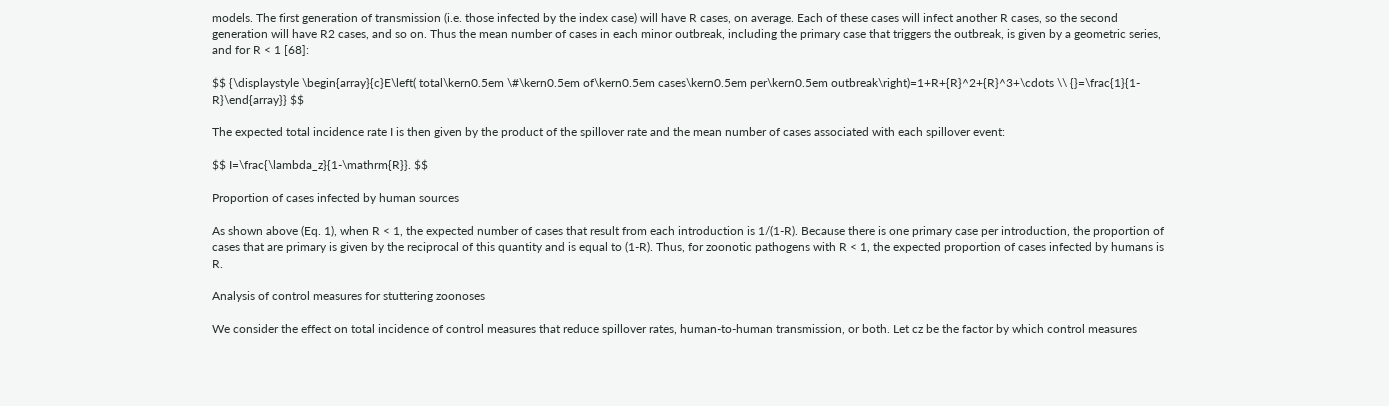models. The first generation of transmission (i.e. those infected by the index case) will have R cases, on average. Each of these cases will infect another R cases, so the second generation will have R2 cases, and so on. Thus the mean number of cases in each minor outbreak, including the primary case that triggers the outbreak, is given by a geometric series, and for R < 1 [68]:

$$ {\displaystyle \begin{array}{c}E\left( total\kern0.5em \#\kern0.5em of\kern0.5em cases\kern0.5em per\kern0.5em outbreak\right)=1+R+{R}^2+{R}^3+\cdots \\ {}=\frac{1}{1-R}\end{array}} $$

The expected total incidence rate I is then given by the product of the spillover rate and the mean number of cases associated with each spillover event:

$$ I=\frac{\lambda_z}{1-\mathrm{R}}. $$

Proportion of cases infected by human sources

As shown above (Eq. 1), when R < 1, the expected number of cases that result from each introduction is 1/(1-R). Because there is one primary case per introduction, the proportion of cases that are primary is given by the reciprocal of this quantity and is equal to (1-R). Thus, for zoonotic pathogens with R < 1, the expected proportion of cases infected by humans is R.

Analysis of control measures for stuttering zoonoses

We consider the effect on total incidence of control measures that reduce spillover rates, human-to-human transmission, or both. Let cz be the factor by which control measures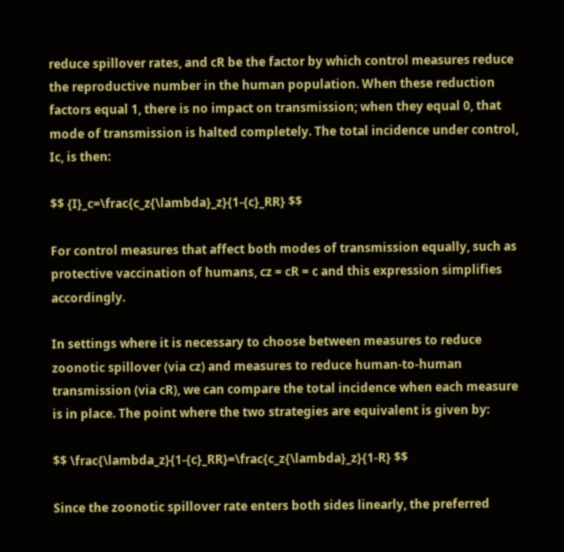reduce spillover rates, and cR be the factor by which control measures reduce the reproductive number in the human population. When these reduction factors equal 1, there is no impact on transmission; when they equal 0, that mode of transmission is halted completely. The total incidence under control, Ic, is then:

$$ {I}_c=\frac{c_z{\lambda}_z}{1-{c}_RR} $$

For control measures that affect both modes of transmission equally, such as protective vaccination of humans, cz = cR = c and this expression simplifies accordingly.

In settings where it is necessary to choose between measures to reduce zoonotic spillover (via cz) and measures to reduce human-to-human transmission (via cR), we can compare the total incidence when each measure is in place. The point where the two strategies are equivalent is given by:

$$ \frac{\lambda_z}{1-{c}_RR}=\frac{c_z{\lambda}_z}{1-R} $$

Since the zoonotic spillover rate enters both sides linearly, the preferred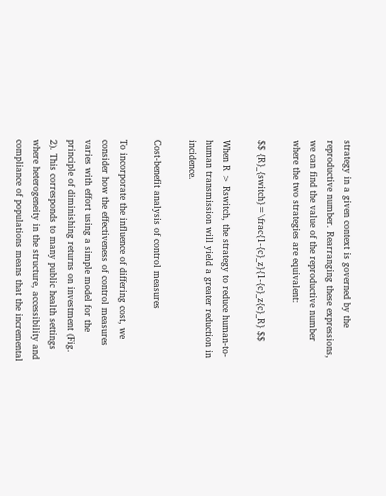strategy in a given context is governed by the reproductive number. Rearranging these expressions, we can find the value of the reproductive number where the two strategies are equivalent:

$$ {R}_{switch}=\frac{1-{c}_z}{1-{c}_z{c}_R} $$

When R > Rswitch, the strategy to reduce human-to-human transmission will yield a greater reduction in incidence.

Cost-benefit analysis of control measures

To incorporate the influence of differing cost, we consider how the effectiveness of control measures varies with effort using a simple model for the principle of diminishing returns on investment (Fig. 2). This corresponds to many public health settings where heterogeneity in the structure, accessibility and compliance of populations means that the incremental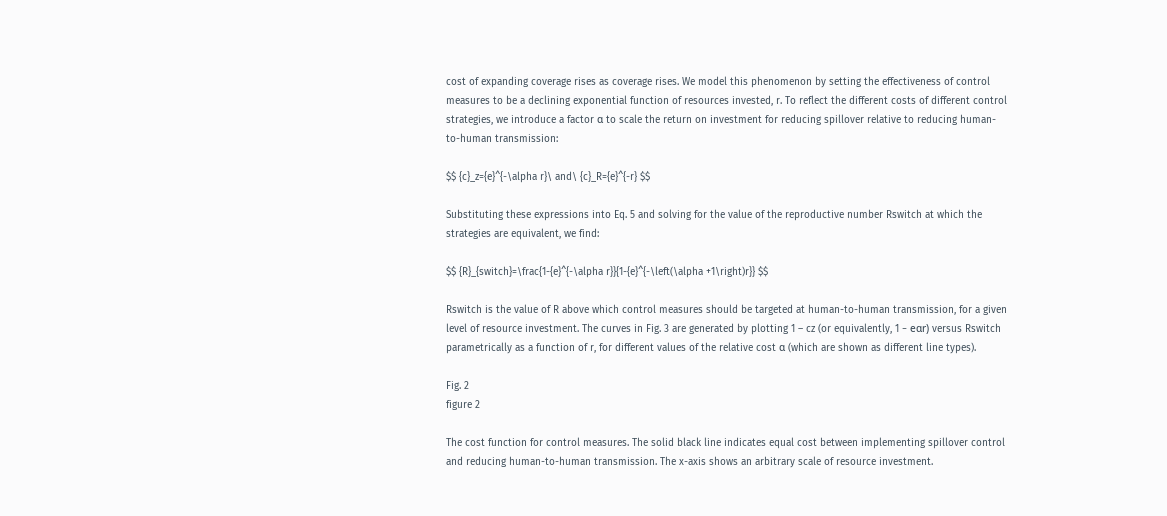cost of expanding coverage rises as coverage rises. We model this phenomenon by setting the effectiveness of control measures to be a declining exponential function of resources invested, r. To reflect the different costs of different control strategies, we introduce a factor α to scale the return on investment for reducing spillover relative to reducing human-to-human transmission:

$$ {c}_z={e}^{-\alpha r}\ and\ {c}_R={e}^{-r} $$

Substituting these expressions into Eq. 5 and solving for the value of the reproductive number Rswitch at which the strategies are equivalent, we find:

$$ {R}_{switch}=\frac{1-{e}^{-\alpha r}}{1-{e}^{-\left(\alpha +1\right)r}} $$

Rswitch is the value of R above which control measures should be targeted at human-to-human transmission, for a given level of resource investment. The curves in Fig. 3 are generated by plotting 1 – cz (or equivalently, 1 − eαr) versus Rswitch parametrically as a function of r, for different values of the relative cost α (which are shown as different line types).

Fig. 2
figure 2

The cost function for control measures. The solid black line indicates equal cost between implementing spillover control and reducing human-to-human transmission. The x-axis shows an arbitrary scale of resource investment.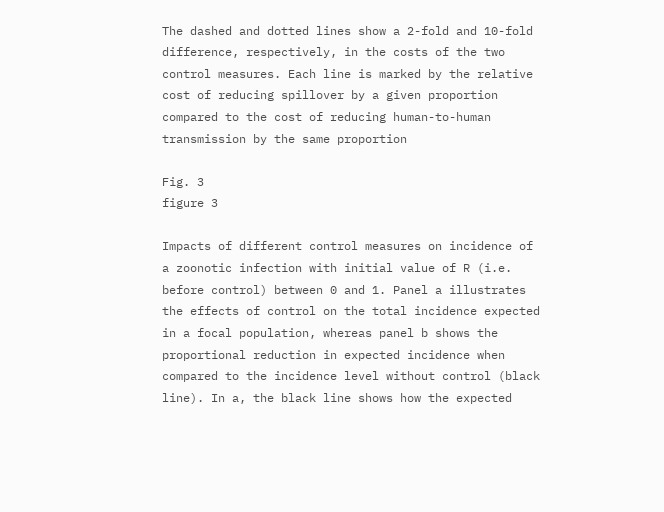The dashed and dotted lines show a 2-fold and 10-fold difference, respectively, in the costs of the two control measures. Each line is marked by the relative cost of reducing spillover by a given proportion compared to the cost of reducing human-to-human transmission by the same proportion

Fig. 3
figure 3

Impacts of different control measures on incidence of a zoonotic infection with initial value of R (i.e. before control) between 0 and 1. Panel a illustrates the effects of control on the total incidence expected in a focal population, whereas panel b shows the proportional reduction in expected incidence when compared to the incidence level without control (black line). In a, the black line shows how the expected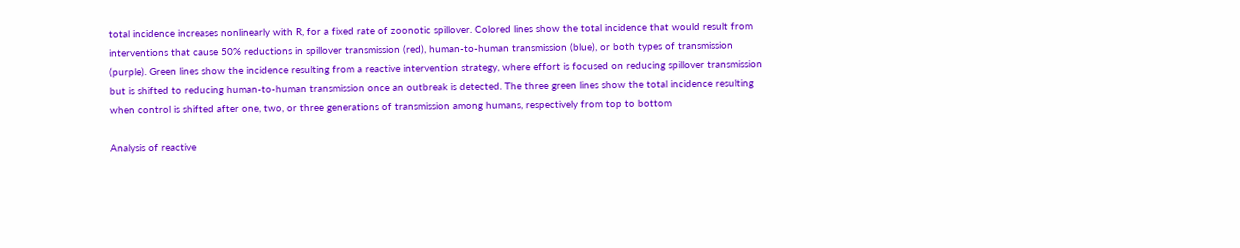total incidence increases nonlinearly with R, for a fixed rate of zoonotic spillover. Colored lines show the total incidence that would result from interventions that cause 50% reductions in spillover transmission (red), human-to-human transmission (blue), or both types of transmission (purple). Green lines show the incidence resulting from a reactive intervention strategy, where effort is focused on reducing spillover transmission but is shifted to reducing human-to-human transmission once an outbreak is detected. The three green lines show the total incidence resulting when control is shifted after one, two, or three generations of transmission among humans, respectively from top to bottom

Analysis of reactive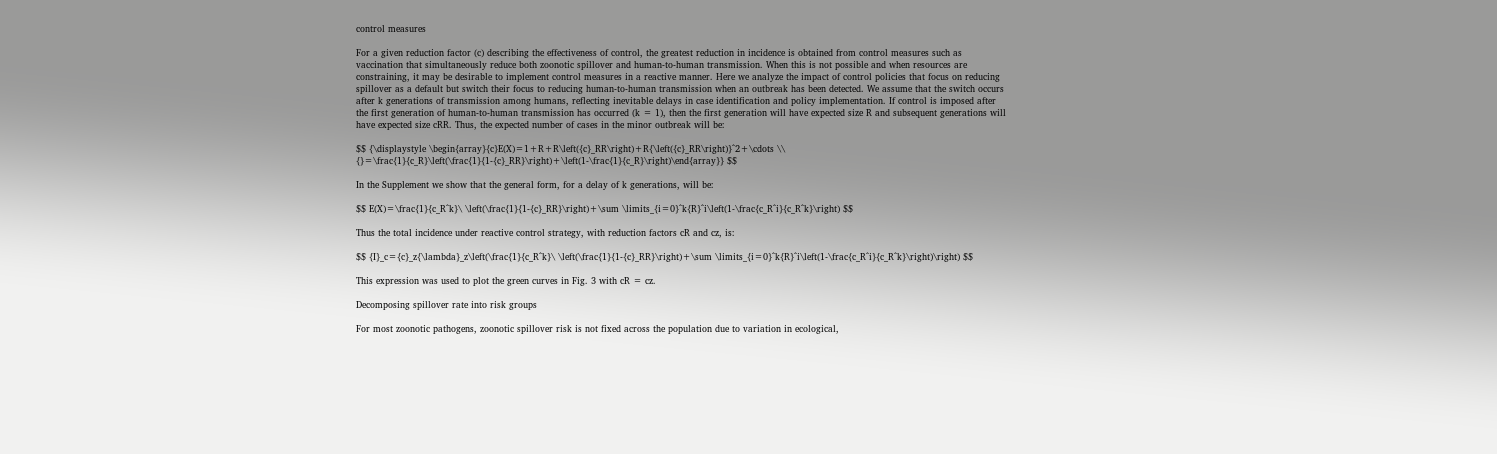control measures

For a given reduction factor (c) describing the effectiveness of control, the greatest reduction in incidence is obtained from control measures such as vaccination that simultaneously reduce both zoonotic spillover and human-to-human transmission. When this is not possible and when resources are constraining, it may be desirable to implement control measures in a reactive manner. Here we analyze the impact of control policies that focus on reducing spillover as a default but switch their focus to reducing human-to-human transmission when an outbreak has been detected. We assume that the switch occurs after k generations of transmission among humans, reflecting inevitable delays in case identification and policy implementation. If control is imposed after the first generation of human-to-human transmission has occurred (k = 1), then the first generation will have expected size R and subsequent generations will have expected size cRR. Thus, the expected number of cases in the minor outbreak will be:

$$ {\displaystyle \begin{array}{c}E(X)=1+R+R\left({c}_RR\right)+R{\left({c}_RR\right)}^2+\cdots \\ {}=\frac{1}{c_R}\left(\frac{1}{1-{c}_RR}\right)+\left(1-\frac{1}{c_R}\right)\end{array}} $$

In the Supplement we show that the general form, for a delay of k generations, will be:

$$ E(X)=\frac{1}{c_R^k}\ \left(\frac{1}{1-{c}_RR}\right)+\sum \limits_{i=0}^k{R}^i\left(1-\frac{c_R^i}{c_R^k}\right) $$

Thus the total incidence under reactive control strategy, with reduction factors cR and cz, is:

$$ {I}_c={c}_z{\lambda}_z\left(\frac{1}{c_R^k}\ \left(\frac{1}{1-{c}_RR}\right)+\sum \limits_{i=0}^k{R}^i\left(1-\frac{c_R^i}{c_R^k}\right)\right) $$

This expression was used to plot the green curves in Fig. 3 with cR = cz.

Decomposing spillover rate into risk groups

For most zoonotic pathogens, zoonotic spillover risk is not fixed across the population due to variation in ecological,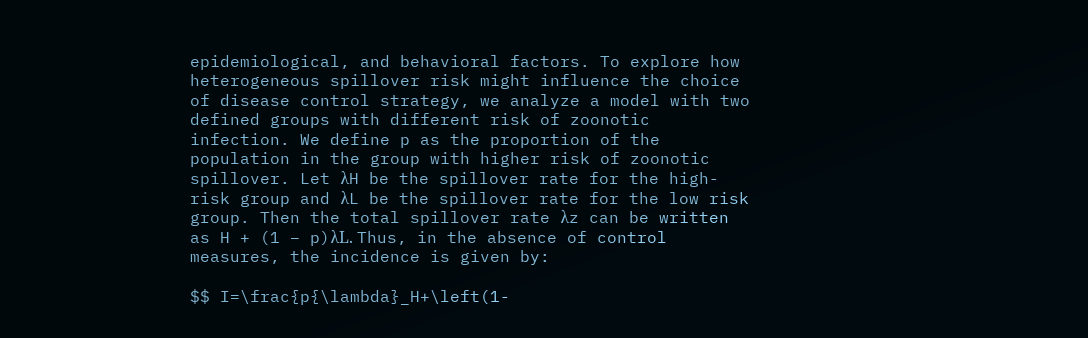epidemiological, and behavioral factors. To explore how heterogeneous spillover risk might influence the choice of disease control strategy, we analyze a model with two defined groups with different risk of zoonotic infection. We define p as the proportion of the population in the group with higher risk of zoonotic spillover. Let λH be the spillover rate for the high-risk group and λL be the spillover rate for the low risk group. Then the total spillover rate λz can be written as H + (1 − p)λL. Thus, in the absence of control measures, the incidence is given by:

$$ I=\frac{p{\lambda}_H+\left(1-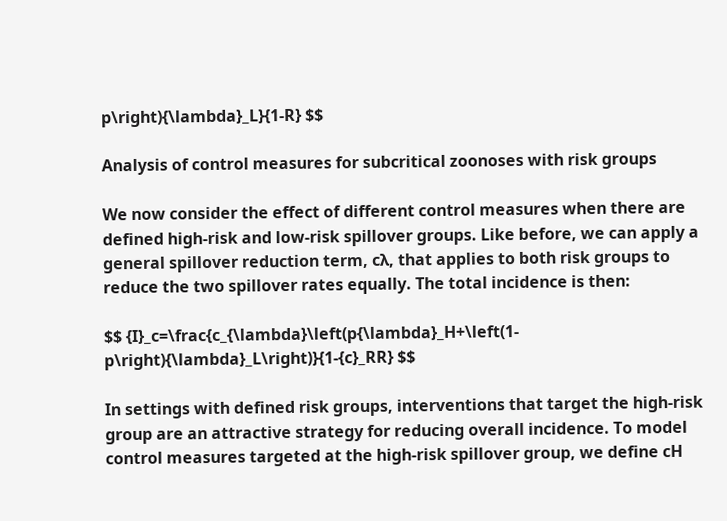p\right){\lambda}_L}{1-R} $$

Analysis of control measures for subcritical zoonoses with risk groups

We now consider the effect of different control measures when there are defined high-risk and low-risk spillover groups. Like before, we can apply a general spillover reduction term, cλ, that applies to both risk groups to reduce the two spillover rates equally. The total incidence is then:

$$ {I}_c=\frac{c_{\lambda}\left(p{\lambda}_H+\left(1-p\right){\lambda}_L\right)}{1-{c}_RR} $$

In settings with defined risk groups, interventions that target the high-risk group are an attractive strategy for reducing overall incidence. To model control measures targeted at the high-risk spillover group, we define cH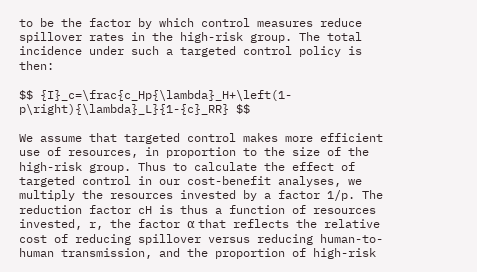to be the factor by which control measures reduce spillover rates in the high-risk group. The total incidence under such a targeted control policy is then:

$$ {I}_c=\frac{c_Hp{\lambda}_H+\left(1-p\right){\lambda}_L}{1-{c}_RR} $$

We assume that targeted control makes more efficient use of resources, in proportion to the size of the high-risk group. Thus to calculate the effect of targeted control in our cost-benefit analyses, we multiply the resources invested by a factor 1/p. The reduction factor cH is thus a function of resources invested, r, the factor α that reflects the relative cost of reducing spillover versus reducing human-to-human transmission, and the proportion of high-risk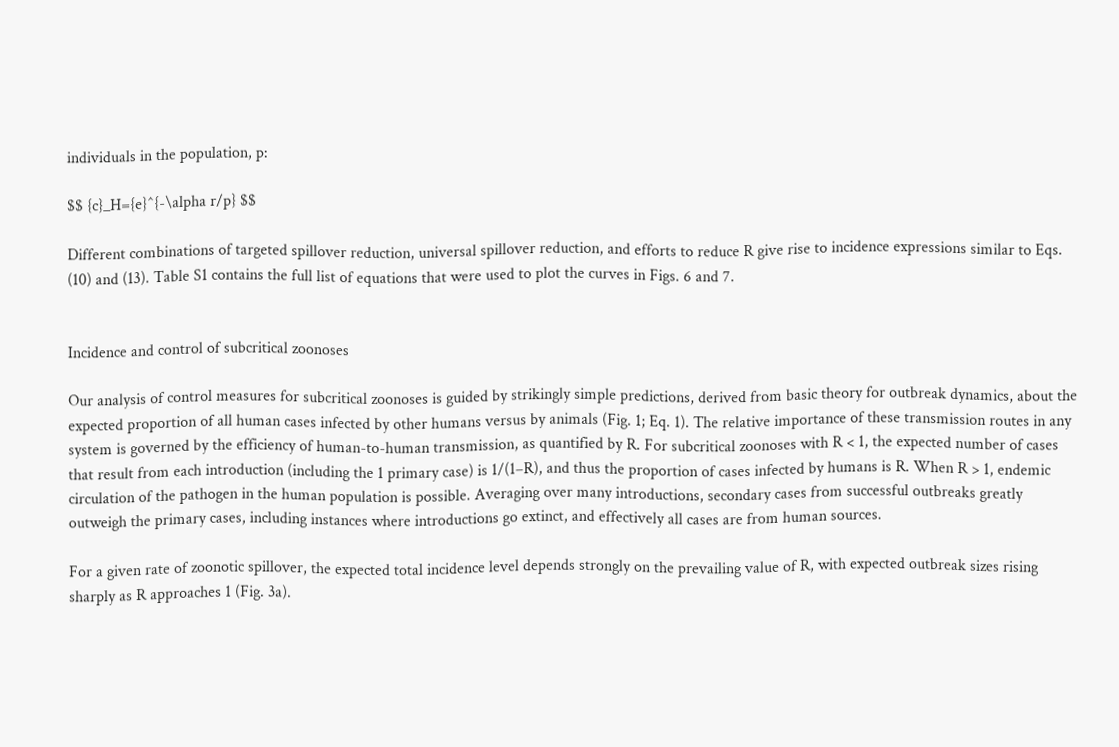individuals in the population, p:

$$ {c}_H={e}^{-\alpha r/p} $$

Different combinations of targeted spillover reduction, universal spillover reduction, and efforts to reduce R give rise to incidence expressions similar to Eqs. (10) and (13). Table S1 contains the full list of equations that were used to plot the curves in Figs. 6 and 7.


Incidence and control of subcritical zoonoses

Our analysis of control measures for subcritical zoonoses is guided by strikingly simple predictions, derived from basic theory for outbreak dynamics, about the expected proportion of all human cases infected by other humans versus by animals (Fig. 1; Eq. 1). The relative importance of these transmission routes in any system is governed by the efficiency of human-to-human transmission, as quantified by R. For subcritical zoonoses with R < 1, the expected number of cases that result from each introduction (including the 1 primary case) is 1/(1–R), and thus the proportion of cases infected by humans is R. When R > 1, endemic circulation of the pathogen in the human population is possible. Averaging over many introductions, secondary cases from successful outbreaks greatly outweigh the primary cases, including instances where introductions go extinct, and effectively all cases are from human sources.

For a given rate of zoonotic spillover, the expected total incidence level depends strongly on the prevailing value of R, with expected outbreak sizes rising sharply as R approaches 1 (Fig. 3a).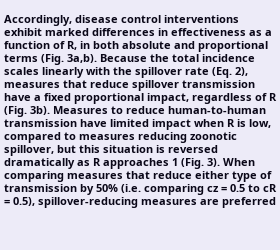Accordingly, disease control interventions exhibit marked differences in effectiveness as a function of R, in both absolute and proportional terms (Fig. 3a,b). Because the total incidence scales linearly with the spillover rate (Eq. 2), measures that reduce spillover transmission have a fixed proportional impact, regardless of R (Fig. 3b). Measures to reduce human-to-human transmission have limited impact when R is low, compared to measures reducing zoonotic spillover, but this situation is reversed dramatically as R approaches 1 (Fig. 3). When comparing measures that reduce either type of transmission by 50% (i.e. comparing cz = 0.5 to cR = 0.5), spillover-reducing measures are preferred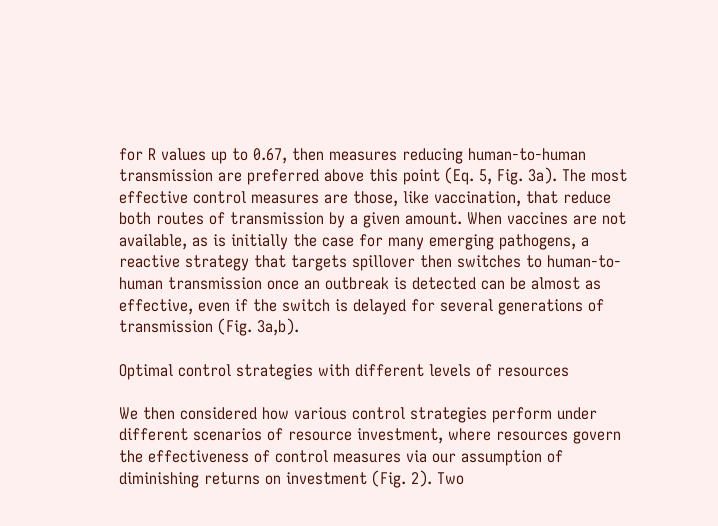for R values up to 0.67, then measures reducing human-to-human transmission are preferred above this point (Eq. 5, Fig. 3a). The most effective control measures are those, like vaccination, that reduce both routes of transmission by a given amount. When vaccines are not available, as is initially the case for many emerging pathogens, a reactive strategy that targets spillover then switches to human-to-human transmission once an outbreak is detected can be almost as effective, even if the switch is delayed for several generations of transmission (Fig. 3a,b).

Optimal control strategies with different levels of resources

We then considered how various control strategies perform under different scenarios of resource investment, where resources govern the effectiveness of control measures via our assumption of diminishing returns on investment (Fig. 2). Two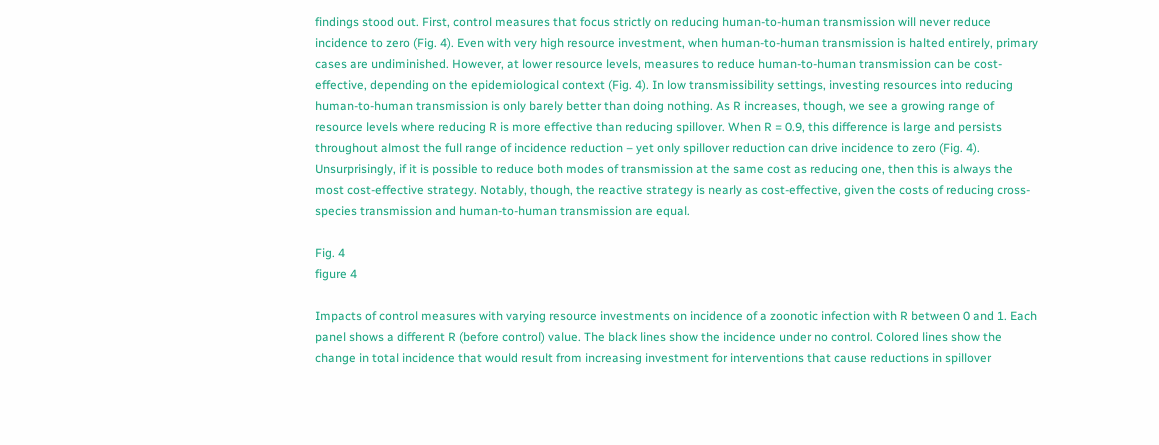findings stood out. First, control measures that focus strictly on reducing human-to-human transmission will never reduce incidence to zero (Fig. 4). Even with very high resource investment, when human-to-human transmission is halted entirely, primary cases are undiminished. However, at lower resource levels, measures to reduce human-to-human transmission can be cost-effective, depending on the epidemiological context (Fig. 4). In low transmissibility settings, investing resources into reducing human-to-human transmission is only barely better than doing nothing. As R increases, though, we see a growing range of resource levels where reducing R is more effective than reducing spillover. When R = 0.9, this difference is large and persists throughout almost the full range of incidence reduction – yet only spillover reduction can drive incidence to zero (Fig. 4). Unsurprisingly, if it is possible to reduce both modes of transmission at the same cost as reducing one, then this is always the most cost-effective strategy. Notably, though, the reactive strategy is nearly as cost-effective, given the costs of reducing cross-species transmission and human-to-human transmission are equal.

Fig. 4
figure 4

Impacts of control measures with varying resource investments on incidence of a zoonotic infection with R between 0 and 1. Each panel shows a different R (before control) value. The black lines show the incidence under no control. Colored lines show the change in total incidence that would result from increasing investment for interventions that cause reductions in spillover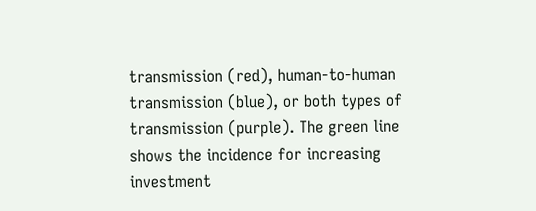transmission (red), human-to-human transmission (blue), or both types of transmission (purple). The green line shows the incidence for increasing investment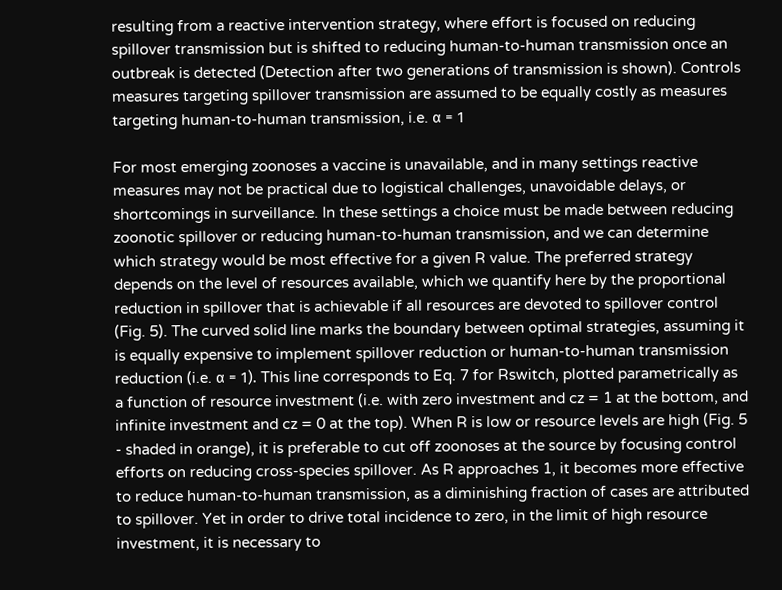resulting from a reactive intervention strategy, where effort is focused on reducing spillover transmission but is shifted to reducing human-to-human transmission once an outbreak is detected (Detection after two generations of transmission is shown). Controls measures targeting spillover transmission are assumed to be equally costly as measures targeting human-to-human transmission, i.e. α = 1

For most emerging zoonoses a vaccine is unavailable, and in many settings reactive measures may not be practical due to logistical challenges, unavoidable delays, or shortcomings in surveillance. In these settings a choice must be made between reducing zoonotic spillover or reducing human-to-human transmission, and we can determine which strategy would be most effective for a given R value. The preferred strategy depends on the level of resources available, which we quantify here by the proportional reduction in spillover that is achievable if all resources are devoted to spillover control (Fig. 5). The curved solid line marks the boundary between optimal strategies, assuming it is equally expensive to implement spillover reduction or human-to-human transmission reduction (i.e. α = 1). This line corresponds to Eq. 7 for Rswitch, plotted parametrically as a function of resource investment (i.e. with zero investment and cz = 1 at the bottom, and infinite investment and cz = 0 at the top). When R is low or resource levels are high (Fig. 5 - shaded in orange), it is preferable to cut off zoonoses at the source by focusing control efforts on reducing cross-species spillover. As R approaches 1, it becomes more effective to reduce human-to-human transmission, as a diminishing fraction of cases are attributed to spillover. Yet in order to drive total incidence to zero, in the limit of high resource investment, it is necessary to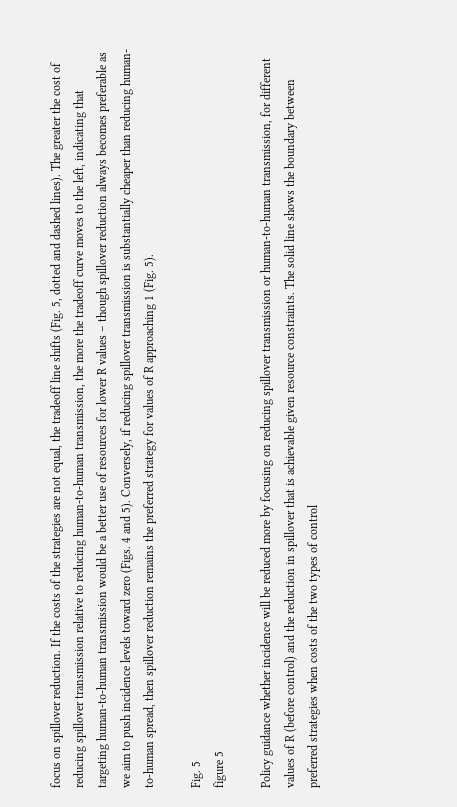focus on spillover reduction. If the costs of the strategies are not equal, the tradeoff line shifts (Fig. 5, dotted and dashed lines). The greater the cost of reducing spillover transmission relative to reducing human-to-human transmission, the more the tradeoff curve moves to the left, indicating that targeting human-to-human transmission would be a better use of resources for lower R values – though spillover reduction always becomes preferable as we aim to push incidence levels toward zero (Figs. 4 and 5). Conversely, if reducing spillover transmission is substantially cheaper than reducing human-to-human spread, then spillover reduction remains the preferred strategy for values of R approaching 1 (Fig. 5).

Fig. 5
figure 5

Policy guidance whether incidence will be reduced more by focusing on reducing spillover transmission or human-to-human transmission, for different values of R (before control) and the reduction in spillover that is achievable given resource constraints. The solid line shows the boundary between preferred strategies when costs of the two types of control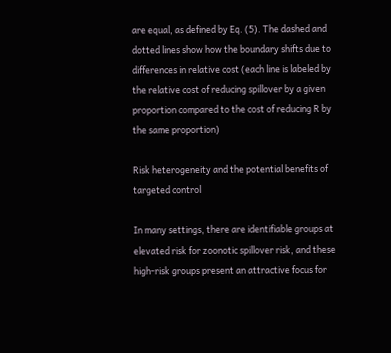are equal, as defined by Eq. (5). The dashed and dotted lines show how the boundary shifts due to differences in relative cost (each line is labeled by the relative cost of reducing spillover by a given proportion compared to the cost of reducing R by the same proportion)

Risk heterogeneity and the potential benefits of targeted control

In many settings, there are identifiable groups at elevated risk for zoonotic spillover risk, and these high-risk groups present an attractive focus for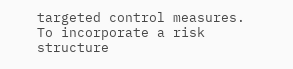targeted control measures. To incorporate a risk structure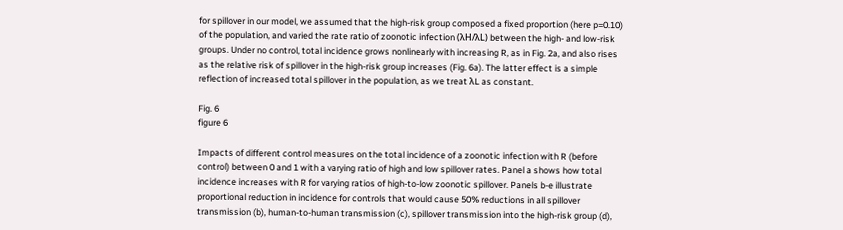for spillover in our model, we assumed that the high-risk group composed a fixed proportion (here p=0.10) of the population, and varied the rate ratio of zoonotic infection (λH/λL) between the high- and low-risk groups. Under no control, total incidence grows nonlinearly with increasing R, as in Fig. 2a, and also rises as the relative risk of spillover in the high-risk group increases (Fig. 6a). The latter effect is a simple reflection of increased total spillover in the population, as we treat λL as constant.

Fig. 6
figure 6

Impacts of different control measures on the total incidence of a zoonotic infection with R (before control) between 0 and 1 with a varying ratio of high and low spillover rates. Panel a shows how total incidence increases with R for varying ratios of high-to-low zoonotic spillover. Panels b-e illustrate proportional reduction in incidence for controls that would cause 50% reductions in all spillover transmission (b), human-to-human transmission (c), spillover transmission into the high-risk group (d),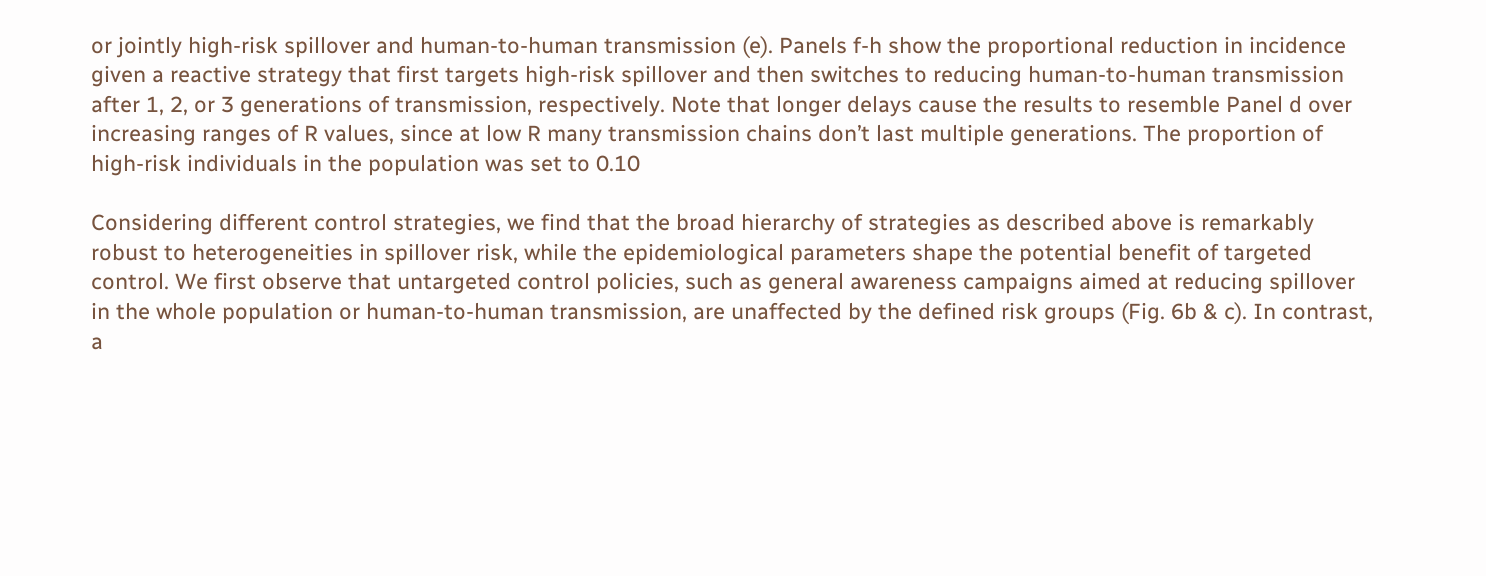or jointly high-risk spillover and human-to-human transmission (e). Panels f-h show the proportional reduction in incidence given a reactive strategy that first targets high-risk spillover and then switches to reducing human-to-human transmission after 1, 2, or 3 generations of transmission, respectively. Note that longer delays cause the results to resemble Panel d over increasing ranges of R values, since at low R many transmission chains don’t last multiple generations. The proportion of high-risk individuals in the population was set to 0.10

Considering different control strategies, we find that the broad hierarchy of strategies as described above is remarkably robust to heterogeneities in spillover risk, while the epidemiological parameters shape the potential benefit of targeted control. We first observe that untargeted control policies, such as general awareness campaigns aimed at reducing spillover in the whole population or human-to-human transmission, are unaffected by the defined risk groups (Fig. 6b & c). In contrast, a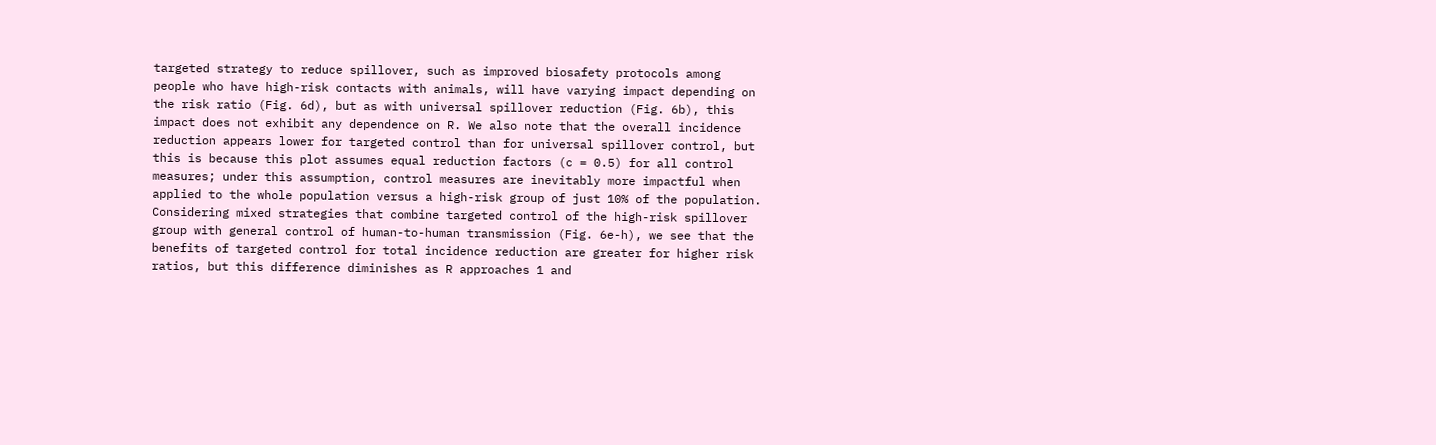targeted strategy to reduce spillover, such as improved biosafety protocols among people who have high-risk contacts with animals, will have varying impact depending on the risk ratio (Fig. 6d), but as with universal spillover reduction (Fig. 6b), this impact does not exhibit any dependence on R. We also note that the overall incidence reduction appears lower for targeted control than for universal spillover control, but this is because this plot assumes equal reduction factors (c = 0.5) for all control measures; under this assumption, control measures are inevitably more impactful when applied to the whole population versus a high-risk group of just 10% of the population. Considering mixed strategies that combine targeted control of the high-risk spillover group with general control of human-to-human transmission (Fig. 6e-h), we see that the benefits of targeted control for total incidence reduction are greater for higher risk ratios, but this difference diminishes as R approaches 1 and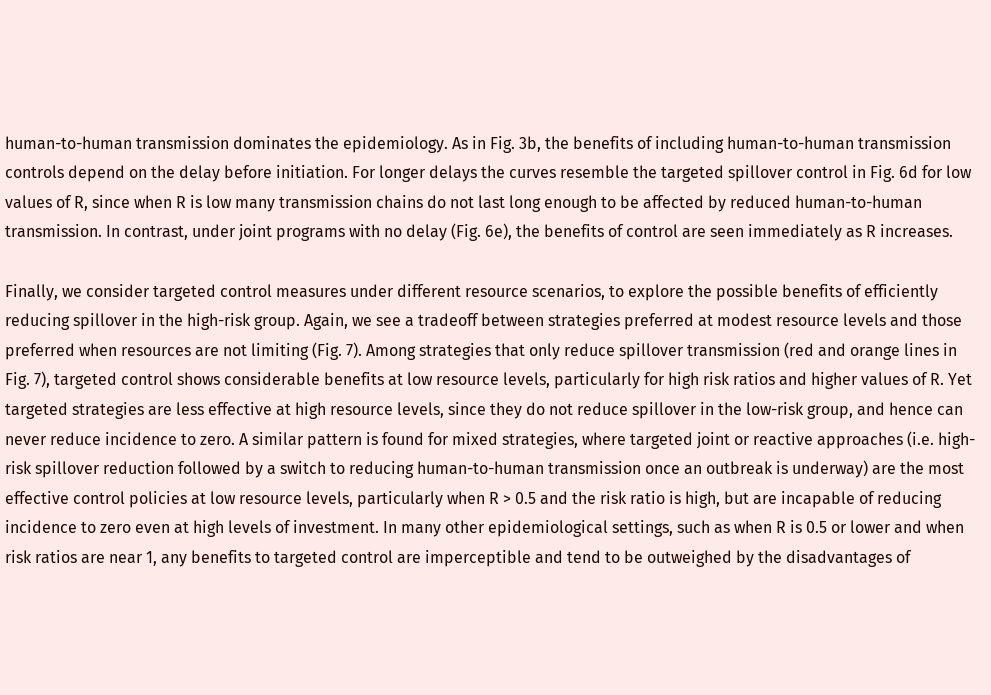human-to-human transmission dominates the epidemiology. As in Fig. 3b, the benefits of including human-to-human transmission controls depend on the delay before initiation. For longer delays the curves resemble the targeted spillover control in Fig. 6d for low values of R, since when R is low many transmission chains do not last long enough to be affected by reduced human-to-human transmission. In contrast, under joint programs with no delay (Fig. 6e), the benefits of control are seen immediately as R increases.

Finally, we consider targeted control measures under different resource scenarios, to explore the possible benefits of efficiently reducing spillover in the high-risk group. Again, we see a tradeoff between strategies preferred at modest resource levels and those preferred when resources are not limiting (Fig. 7). Among strategies that only reduce spillover transmission (red and orange lines in Fig. 7), targeted control shows considerable benefits at low resource levels, particularly for high risk ratios and higher values of R. Yet targeted strategies are less effective at high resource levels, since they do not reduce spillover in the low-risk group, and hence can never reduce incidence to zero. A similar pattern is found for mixed strategies, where targeted joint or reactive approaches (i.e. high-risk spillover reduction followed by a switch to reducing human-to-human transmission once an outbreak is underway) are the most effective control policies at low resource levels, particularly when R > 0.5 and the risk ratio is high, but are incapable of reducing incidence to zero even at high levels of investment. In many other epidemiological settings, such as when R is 0.5 or lower and when risk ratios are near 1, any benefits to targeted control are imperceptible and tend to be outweighed by the disadvantages of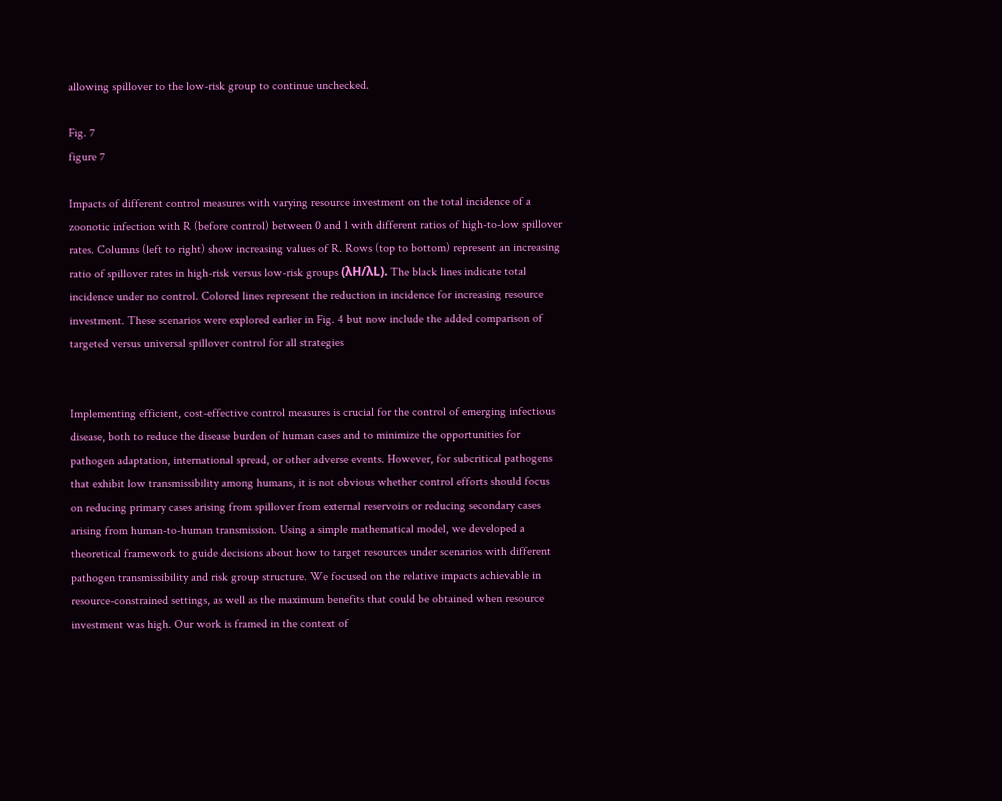allowing spillover to the low-risk group to continue unchecked.

Fig. 7
figure 7

Impacts of different control measures with varying resource investment on the total incidence of a zoonotic infection with R (before control) between 0 and 1 with different ratios of high-to-low spillover rates. Columns (left to right) show increasing values of R. Rows (top to bottom) represent an increasing ratio of spillover rates in high-risk versus low-risk groups (λH/λL). The black lines indicate total incidence under no control. Colored lines represent the reduction in incidence for increasing resource investment. These scenarios were explored earlier in Fig. 4 but now include the added comparison of targeted versus universal spillover control for all strategies


Implementing efficient, cost-effective control measures is crucial for the control of emerging infectious disease, both to reduce the disease burden of human cases and to minimize the opportunities for pathogen adaptation, international spread, or other adverse events. However, for subcritical pathogens that exhibit low transmissibility among humans, it is not obvious whether control efforts should focus on reducing primary cases arising from spillover from external reservoirs or reducing secondary cases arising from human-to-human transmission. Using a simple mathematical model, we developed a theoretical framework to guide decisions about how to target resources under scenarios with different pathogen transmissibility and risk group structure. We focused on the relative impacts achievable in resource-constrained settings, as well as the maximum benefits that could be obtained when resource investment was high. Our work is framed in the context of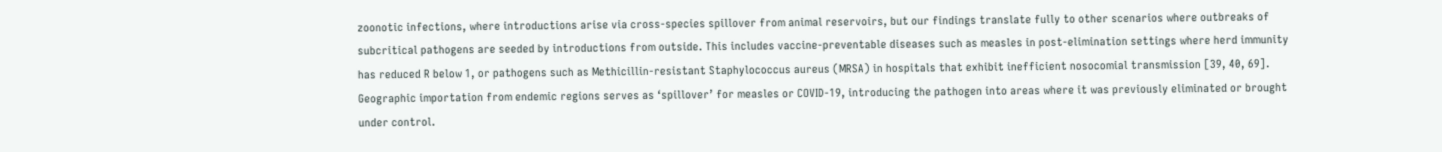zoonotic infections, where introductions arise via cross-species spillover from animal reservoirs, but our findings translate fully to other scenarios where outbreaks of subcritical pathogens are seeded by introductions from outside. This includes vaccine-preventable diseases such as measles in post-elimination settings where herd immunity has reduced R below 1, or pathogens such as Methicillin-resistant Staphylococcus aureus (MRSA) in hospitals that exhibit inefficient nosocomial transmission [39, 40, 69]. Geographic importation from endemic regions serves as ‘spillover’ for measles or COVID-19, introducing the pathogen into areas where it was previously eliminated or brought under control.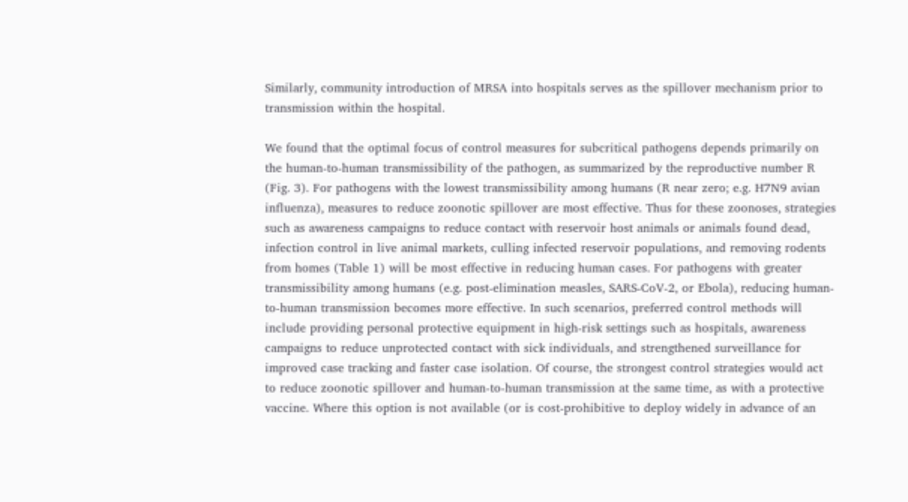Similarly, community introduction of MRSA into hospitals serves as the spillover mechanism prior to transmission within the hospital.

We found that the optimal focus of control measures for subcritical pathogens depends primarily on the human-to-human transmissibility of the pathogen, as summarized by the reproductive number R (Fig. 3). For pathogens with the lowest transmissibility among humans (R near zero; e.g. H7N9 avian influenza), measures to reduce zoonotic spillover are most effective. Thus for these zoonoses, strategies such as awareness campaigns to reduce contact with reservoir host animals or animals found dead, infection control in live animal markets, culling infected reservoir populations, and removing rodents from homes (Table 1) will be most effective in reducing human cases. For pathogens with greater transmissibility among humans (e.g. post-elimination measles, SARS-CoV-2, or Ebola), reducing human-to-human transmission becomes more effective. In such scenarios, preferred control methods will include providing personal protective equipment in high-risk settings such as hospitals, awareness campaigns to reduce unprotected contact with sick individuals, and strengthened surveillance for improved case tracking and faster case isolation. Of course, the strongest control strategies would act to reduce zoonotic spillover and human-to-human transmission at the same time, as with a protective vaccine. Where this option is not available (or is cost-prohibitive to deploy widely in advance of an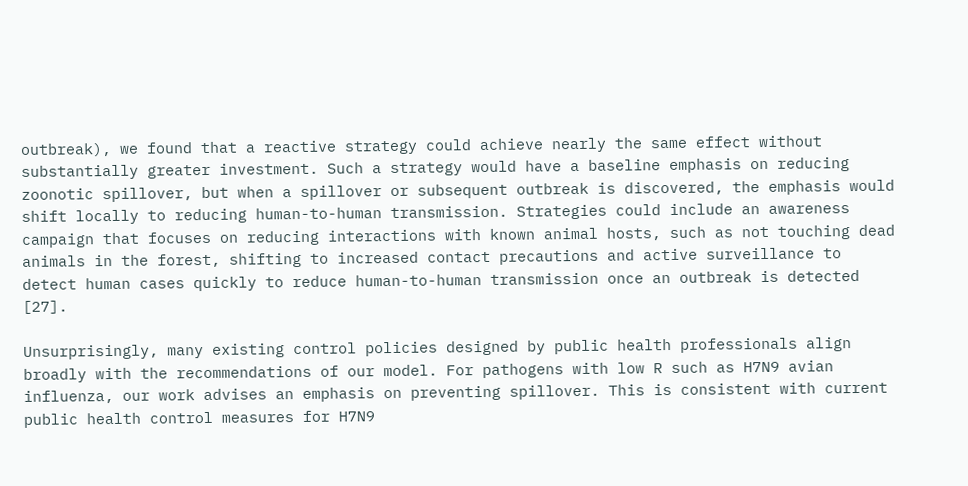outbreak), we found that a reactive strategy could achieve nearly the same effect without substantially greater investment. Such a strategy would have a baseline emphasis on reducing zoonotic spillover, but when a spillover or subsequent outbreak is discovered, the emphasis would shift locally to reducing human-to-human transmission. Strategies could include an awareness campaign that focuses on reducing interactions with known animal hosts, such as not touching dead animals in the forest, shifting to increased contact precautions and active surveillance to detect human cases quickly to reduce human-to-human transmission once an outbreak is detected [27].

Unsurprisingly, many existing control policies designed by public health professionals align broadly with the recommendations of our model. For pathogens with low R such as H7N9 avian influenza, our work advises an emphasis on preventing spillover. This is consistent with current public health control measures for H7N9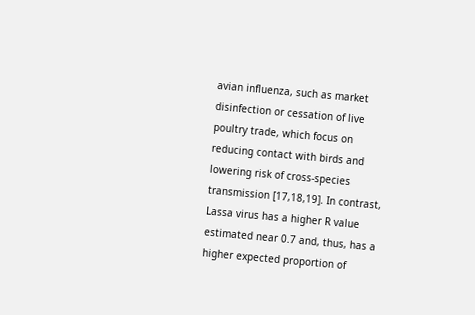avian influenza, such as market disinfection or cessation of live poultry trade, which focus on reducing contact with birds and lowering risk of cross-species transmission [17,18,19]. In contrast, Lassa virus has a higher R value estimated near 0.7 and, thus, has a higher expected proportion of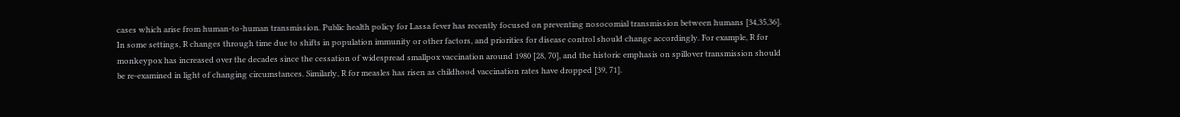cases which arise from human-to-human transmission. Public health policy for Lassa fever has recently focused on preventing nosocomial transmission between humans [34,35,36]. In some settings, R changes through time due to shifts in population immunity or other factors, and priorities for disease control should change accordingly. For example, R for monkeypox has increased over the decades since the cessation of widespread smallpox vaccination around 1980 [28, 70], and the historic emphasis on spillover transmission should be re-examined in light of changing circumstances. Similarly, R for measles has risen as childhood vaccination rates have dropped [39, 71].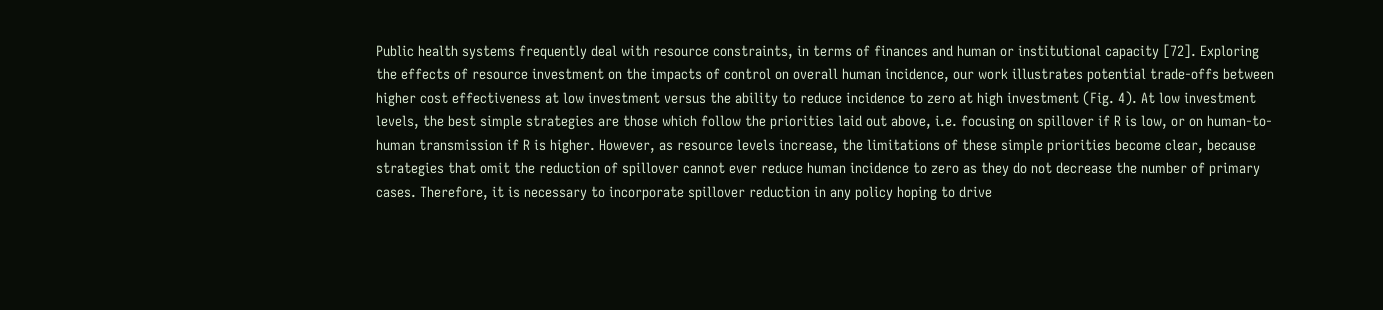Public health systems frequently deal with resource constraints, in terms of finances and human or institutional capacity [72]. Exploring the effects of resource investment on the impacts of control on overall human incidence, our work illustrates potential trade-offs between higher cost effectiveness at low investment versus the ability to reduce incidence to zero at high investment (Fig. 4). At low investment levels, the best simple strategies are those which follow the priorities laid out above, i.e. focusing on spillover if R is low, or on human-to-human transmission if R is higher. However, as resource levels increase, the limitations of these simple priorities become clear, because strategies that omit the reduction of spillover cannot ever reduce human incidence to zero as they do not decrease the number of primary cases. Therefore, it is necessary to incorporate spillover reduction in any policy hoping to drive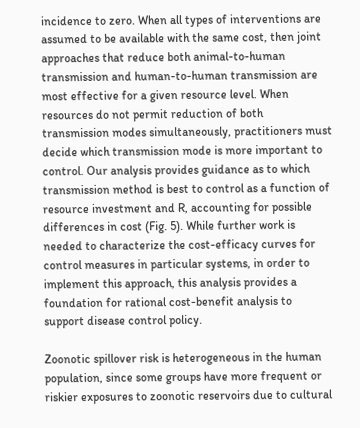incidence to zero. When all types of interventions are assumed to be available with the same cost, then joint approaches that reduce both animal-to-human transmission and human-to-human transmission are most effective for a given resource level. When resources do not permit reduction of both transmission modes simultaneously, practitioners must decide which transmission mode is more important to control. Our analysis provides guidance as to which transmission method is best to control as a function of resource investment and R, accounting for possible differences in cost (Fig. 5). While further work is needed to characterize the cost-efficacy curves for control measures in particular systems, in order to implement this approach, this analysis provides a foundation for rational cost-benefit analysis to support disease control policy.

Zoonotic spillover risk is heterogeneous in the human population, since some groups have more frequent or riskier exposures to zoonotic reservoirs due to cultural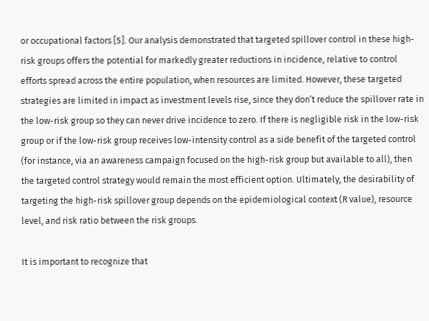or occupational factors [5]. Our analysis demonstrated that targeted spillover control in these high-risk groups offers the potential for markedly greater reductions in incidence, relative to control efforts spread across the entire population, when resources are limited. However, these targeted strategies are limited in impact as investment levels rise, since they don’t reduce the spillover rate in the low-risk group so they can never drive incidence to zero. If there is negligible risk in the low-risk group or if the low-risk group receives low-intensity control as a side benefit of the targeted control (for instance, via an awareness campaign focused on the high-risk group but available to all), then the targeted control strategy would remain the most efficient option. Ultimately, the desirability of targeting the high-risk spillover group depends on the epidemiological context (R value), resource level, and risk ratio between the risk groups.

It is important to recognize that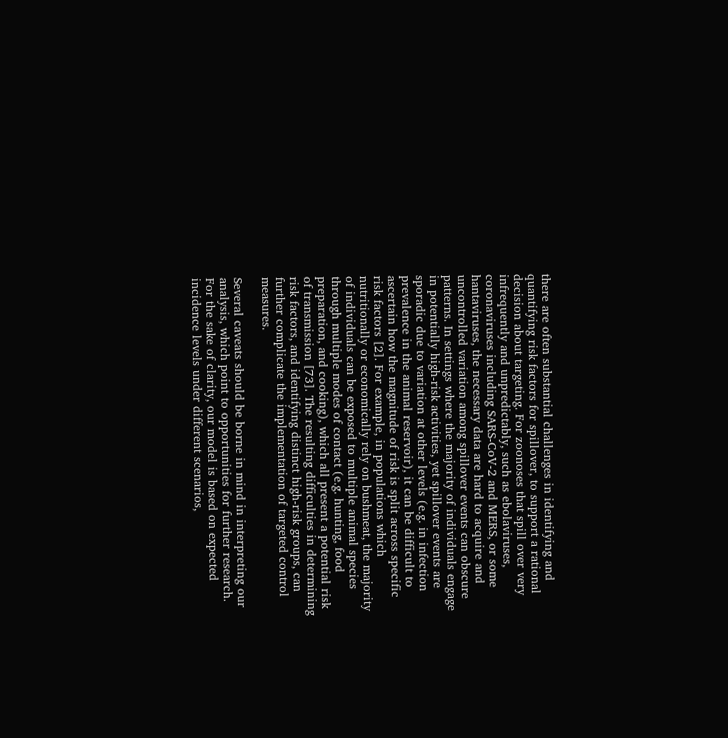there are often substantial challenges in identifying and quantifying risk factors for spillover, to support a rational decision about targeting. For zoonoses that spill over very infrequently and unpredictably, such as ebolaviruses, coronaviruses including SARS-CoV-2 and MERS, or some hantaviruses, the necessary data are hard to acquire and uncontrolled variation among spillover events can obscure patterns. In settings where the majority of individuals engage in potentially high-risk activities, yet spillover events are sporadic due to variation at other levels (e.g. in infection prevalence in the animal reservoir), it can be difficult to ascertain how the magnitude of risk is split across specific risk factors [2]. For example, in populations which nutritionally or economically rely on bushmeat, the majority of individuals can be exposed to multiple animal species through multiple modes of contact (e.g. hunting, food preparation, and cooking), which all present a potential risk of transmission [73]. The resulting difficulties in determining risk factors, and identifying distinct high-risk groups, can further complicate the implementation of targeted control measures.

Several caveats should be borne in mind in interpreting our analysis, which point to opportunities for further research. For the sake of clarity, our model is based on expected incidence levels under different scenarios,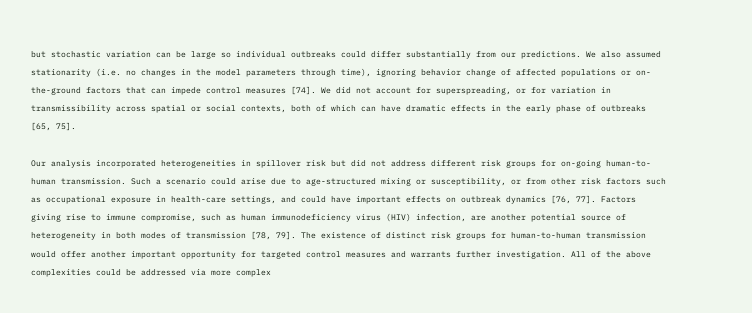but stochastic variation can be large so individual outbreaks could differ substantially from our predictions. We also assumed stationarity (i.e. no changes in the model parameters through time), ignoring behavior change of affected populations or on-the-ground factors that can impede control measures [74]. We did not account for superspreading, or for variation in transmissibility across spatial or social contexts, both of which can have dramatic effects in the early phase of outbreaks [65, 75].

Our analysis incorporated heterogeneities in spillover risk but did not address different risk groups for on-going human-to-human transmission. Such a scenario could arise due to age-structured mixing or susceptibility, or from other risk factors such as occupational exposure in health-care settings, and could have important effects on outbreak dynamics [76, 77]. Factors giving rise to immune compromise, such as human immunodeficiency virus (HIV) infection, are another potential source of heterogeneity in both modes of transmission [78, 79]. The existence of distinct risk groups for human-to-human transmission would offer another important opportunity for targeted control measures and warrants further investigation. All of the above complexities could be addressed via more complex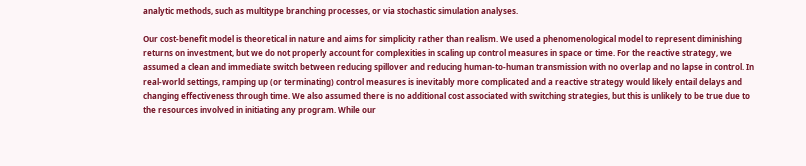analytic methods, such as multitype branching processes, or via stochastic simulation analyses.

Our cost-benefit model is theoretical in nature and aims for simplicity rather than realism. We used a phenomenological model to represent diminishing returns on investment, but we do not properly account for complexities in scaling up control measures in space or time. For the reactive strategy, we assumed a clean and immediate switch between reducing spillover and reducing human-to-human transmission with no overlap and no lapse in control. In real-world settings, ramping up (or terminating) control measures is inevitably more complicated and a reactive strategy would likely entail delays and changing effectiveness through time. We also assumed there is no additional cost associated with switching strategies, but this is unlikely to be true due to the resources involved in initiating any program. While our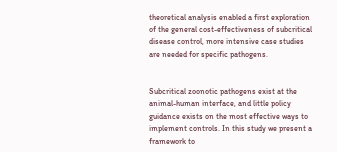theoretical analysis enabled a first exploration of the general cost-effectiveness of subcritical disease control, more intensive case studies are needed for specific pathogens.


Subcritical zoonotic pathogens exist at the animal-human interface, and little policy guidance exists on the most effective ways to implement controls. In this study we present a framework to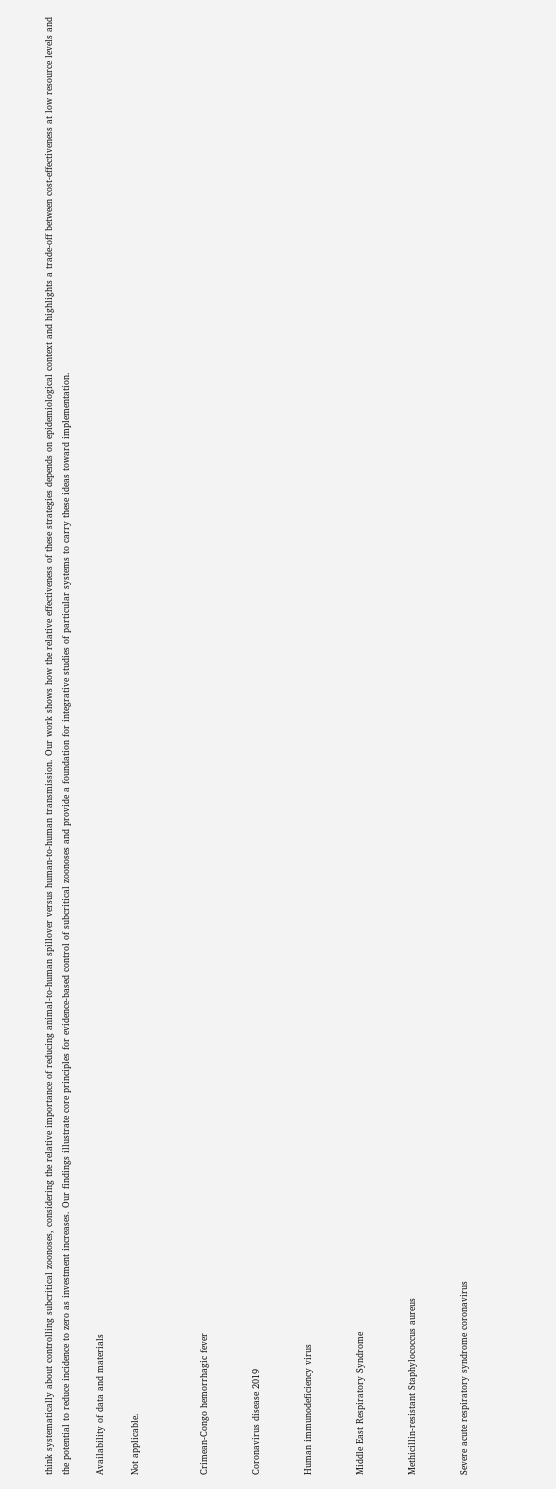think systematically about controlling subcritical zoonoses, considering the relative importance of reducing animal-to-human spillover versus human-to-human transmission. Our work shows how the relative effectiveness of these strategies depends on epidemiological context and highlights a trade-off between cost-effectiveness at low resource levels and the potential to reduce incidence to zero as investment increases. Our findings illustrate core principles for evidence-based control of subcritical zoonoses and provide a foundation for integrative studies of particular systems to carry these ideas toward implementation.

Availability of data and materials

Not applicable.



Crimean-Congo hemorrhagic fever


Coronavirus disease 2019


Human immunodeficiency virus


Middle East Respiratory Syndrome


Methicillin-resistant Staphylococcus aureus


Severe acute respiratory syndrome coronavirus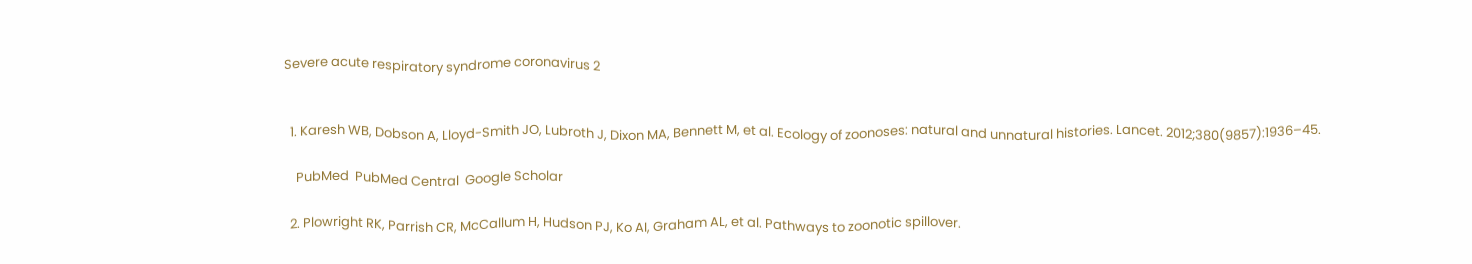Severe acute respiratory syndrome coronavirus 2


  1. Karesh WB, Dobson A, Lloyd-Smith JO, Lubroth J, Dixon MA, Bennett M, et al. Ecology of zoonoses: natural and unnatural histories. Lancet. 2012;380(9857):1936–45.

    PubMed  PubMed Central  Google Scholar

  2. Plowright RK, Parrish CR, McCallum H, Hudson PJ, Ko AI, Graham AL, et al. Pathways to zoonotic spillover.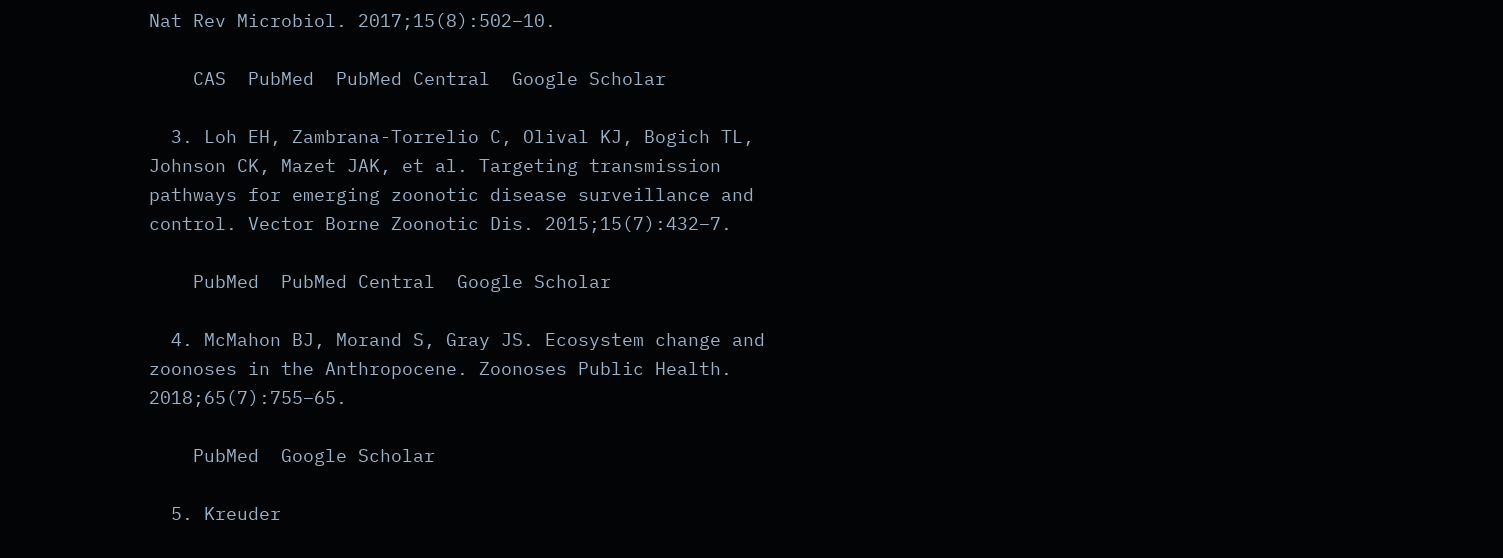Nat Rev Microbiol. 2017;15(8):502–10.

    CAS  PubMed  PubMed Central  Google Scholar

  3. Loh EH, Zambrana-Torrelio C, Olival KJ, Bogich TL, Johnson CK, Mazet JAK, et al. Targeting transmission pathways for emerging zoonotic disease surveillance and control. Vector Borne Zoonotic Dis. 2015;15(7):432–7.

    PubMed  PubMed Central  Google Scholar

  4. McMahon BJ, Morand S, Gray JS. Ecosystem change and zoonoses in the Anthropocene. Zoonoses Public Health. 2018;65(7):755–65.

    PubMed  Google Scholar

  5. Kreuder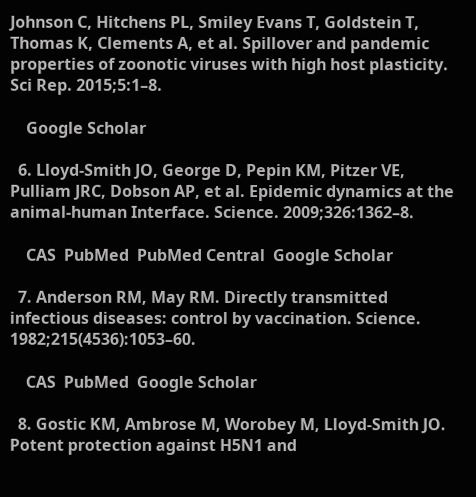Johnson C, Hitchens PL, Smiley Evans T, Goldstein T, Thomas K, Clements A, et al. Spillover and pandemic properties of zoonotic viruses with high host plasticity. Sci Rep. 2015;5:1–8.

    Google Scholar

  6. Lloyd-Smith JO, George D, Pepin KM, Pitzer VE, Pulliam JRC, Dobson AP, et al. Epidemic dynamics at the animal-human Interface. Science. 2009;326:1362–8.

    CAS  PubMed  PubMed Central  Google Scholar

  7. Anderson RM, May RM. Directly transmitted infectious diseases: control by vaccination. Science. 1982;215(4536):1053–60.

    CAS  PubMed  Google Scholar

  8. Gostic KM, Ambrose M, Worobey M, Lloyd-Smith JO. Potent protection against H5N1 and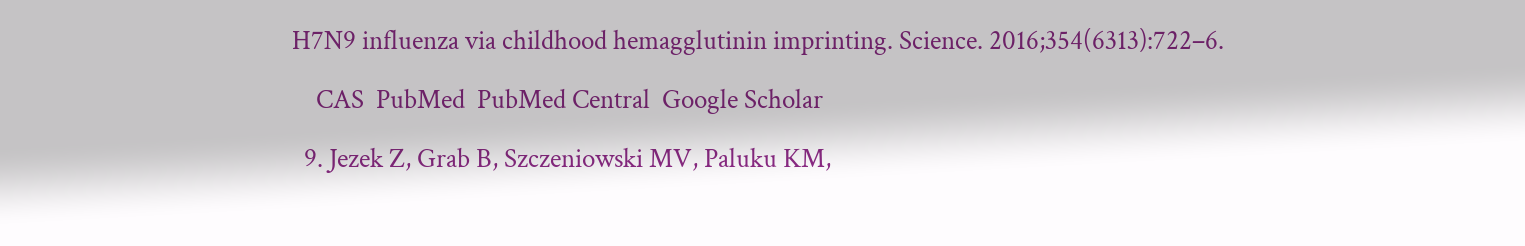H7N9 influenza via childhood hemagglutinin imprinting. Science. 2016;354(6313):722–6.

    CAS  PubMed  PubMed Central  Google Scholar

  9. Jezek Z, Grab B, Szczeniowski MV, Paluku KM,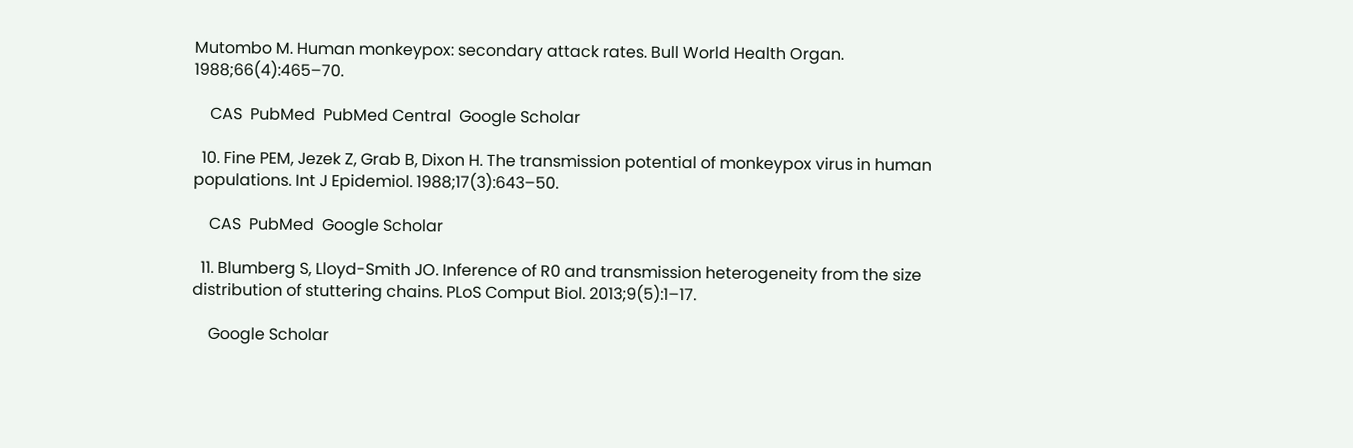Mutombo M. Human monkeypox: secondary attack rates. Bull World Health Organ. 1988;66(4):465–70.

    CAS  PubMed  PubMed Central  Google Scholar

  10. Fine PEM, Jezek Z, Grab B, Dixon H. The transmission potential of monkeypox virus in human populations. Int J Epidemiol. 1988;17(3):643–50.

    CAS  PubMed  Google Scholar

  11. Blumberg S, Lloyd-Smith JO. Inference of R0 and transmission heterogeneity from the size distribution of stuttering chains. PLoS Comput Biol. 2013;9(5):1–17.

    Google Scholar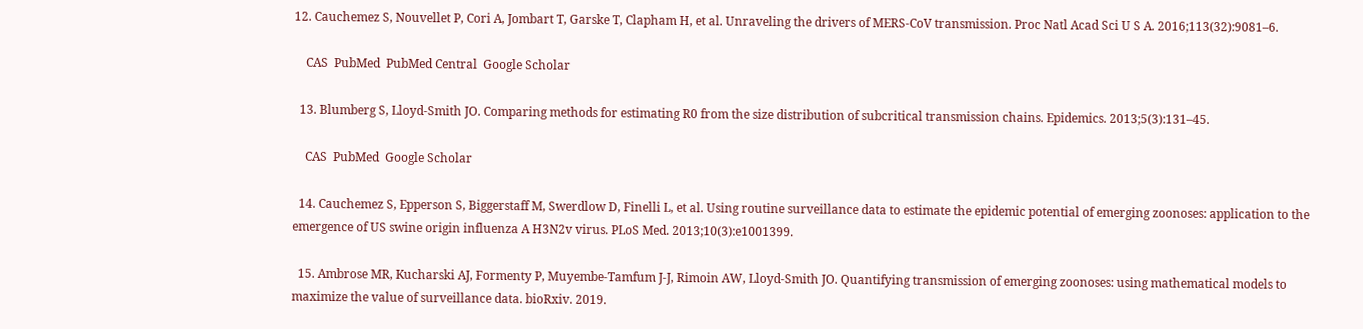12. Cauchemez S, Nouvellet P, Cori A, Jombart T, Garske T, Clapham H, et al. Unraveling the drivers of MERS-CoV transmission. Proc Natl Acad Sci U S A. 2016;113(32):9081–6.

    CAS  PubMed  PubMed Central  Google Scholar

  13. Blumberg S, Lloyd-Smith JO. Comparing methods for estimating R0 from the size distribution of subcritical transmission chains. Epidemics. 2013;5(3):131–45.

    CAS  PubMed  Google Scholar

  14. Cauchemez S, Epperson S, Biggerstaff M, Swerdlow D, Finelli L, et al. Using routine surveillance data to estimate the epidemic potential of emerging zoonoses: application to the emergence of US swine origin influenza A H3N2v virus. PLoS Med. 2013;10(3):e1001399.

  15. Ambrose MR, Kucharski AJ, Formenty P, Muyembe-Tamfum J-J, Rimoin AW, Lloyd-Smith JO. Quantifying transmission of emerging zoonoses: using mathematical models to maximize the value of surveillance data. bioRxiv. 2019.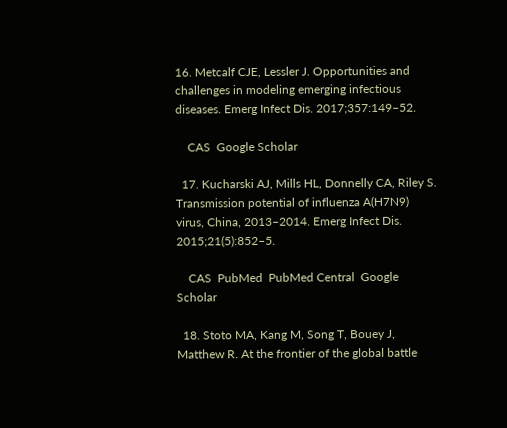16. Metcalf CJE, Lessler J. Opportunities and challenges in modeling emerging infectious diseases. Emerg Infect Dis. 2017;357:149–52.

    CAS  Google Scholar

  17. Kucharski AJ, Mills HL, Donnelly CA, Riley S. Transmission potential of influenza A(H7N9) virus, China, 2013–2014. Emerg Infect Dis. 2015;21(5):852–5.

    CAS  PubMed  PubMed Central  Google Scholar

  18. Stoto MA, Kang M, Song T, Bouey J, Matthew R. At the frontier of the global battle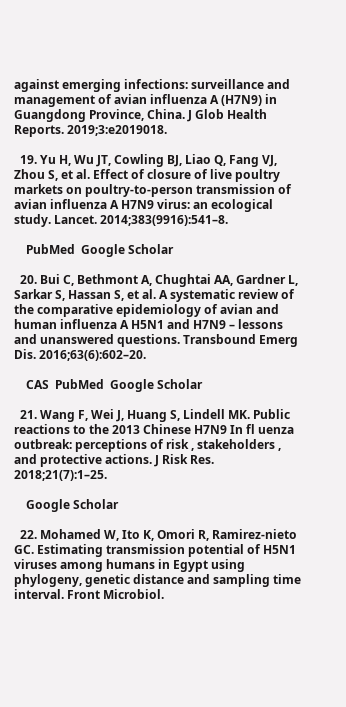against emerging infections: surveillance and management of avian influenza A (H7N9) in Guangdong Province, China. J Glob Health Reports. 2019;3:e2019018.

  19. Yu H, Wu JT, Cowling BJ, Liao Q, Fang VJ, Zhou S, et al. Effect of closure of live poultry markets on poultry-to-person transmission of avian influenza A H7N9 virus: an ecological study. Lancet. 2014;383(9916):541–8.

    PubMed  Google Scholar

  20. Bui C, Bethmont A, Chughtai AA, Gardner L, Sarkar S, Hassan S, et al. A systematic review of the comparative epidemiology of avian and human influenza A H5N1 and H7N9 – lessons and unanswered questions. Transbound Emerg Dis. 2016;63(6):602–20.

    CAS  PubMed  Google Scholar

  21. Wang F, Wei J, Huang S, Lindell MK. Public reactions to the 2013 Chinese H7N9 In fl uenza outbreak: perceptions of risk , stakeholders , and protective actions. J Risk Res. 2018;21(7):1–25.

    Google Scholar

  22. Mohamed W, Ito K, Omori R, Ramirez-nieto GC. Estimating transmission potential of H5N1 viruses among humans in Egypt using phylogeny, genetic distance and sampling time interval. Front Microbiol.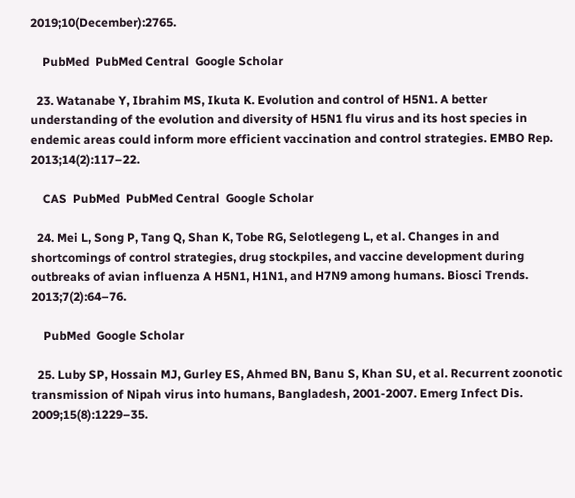2019;10(December):2765.

    PubMed  PubMed Central  Google Scholar

  23. Watanabe Y, Ibrahim MS, Ikuta K. Evolution and control of H5N1. A better understanding of the evolution and diversity of H5N1 flu virus and its host species in endemic areas could inform more efficient vaccination and control strategies. EMBO Rep. 2013;14(2):117–22.

    CAS  PubMed  PubMed Central  Google Scholar

  24. Mei L, Song P, Tang Q, Shan K, Tobe RG, Selotlegeng L, et al. Changes in and shortcomings of control strategies, drug stockpiles, and vaccine development during outbreaks of avian influenza A H5N1, H1N1, and H7N9 among humans. Biosci Trends. 2013;7(2):64–76.

    PubMed  Google Scholar

  25. Luby SP, Hossain MJ, Gurley ES, Ahmed BN, Banu S, Khan SU, et al. Recurrent zoonotic transmission of Nipah virus into humans, Bangladesh, 2001-2007. Emerg Infect Dis. 2009;15(8):1229–35.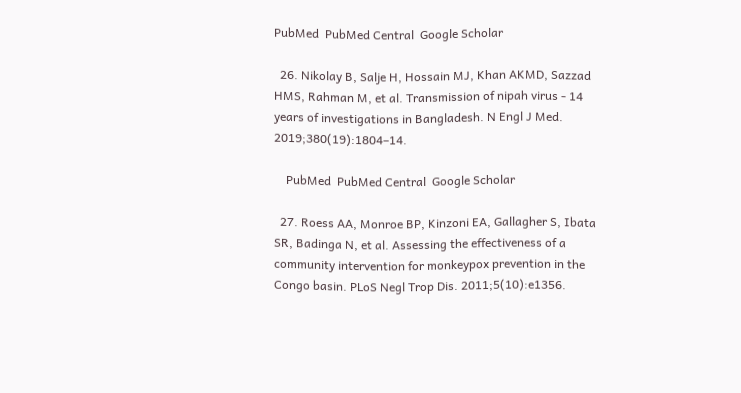PubMed  PubMed Central  Google Scholar

  26. Nikolay B, Salje H, Hossain MJ, Khan AKMD, Sazzad HMS, Rahman M, et al. Transmission of nipah virus - 14 years of investigations in Bangladesh. N Engl J Med. 2019;380(19):1804–14.

    PubMed  PubMed Central  Google Scholar

  27. Roess AA, Monroe BP, Kinzoni EA, Gallagher S, Ibata SR, Badinga N, et al. Assessing the effectiveness of a community intervention for monkeypox prevention in the Congo basin. PLoS Negl Trop Dis. 2011;5(10):e1356.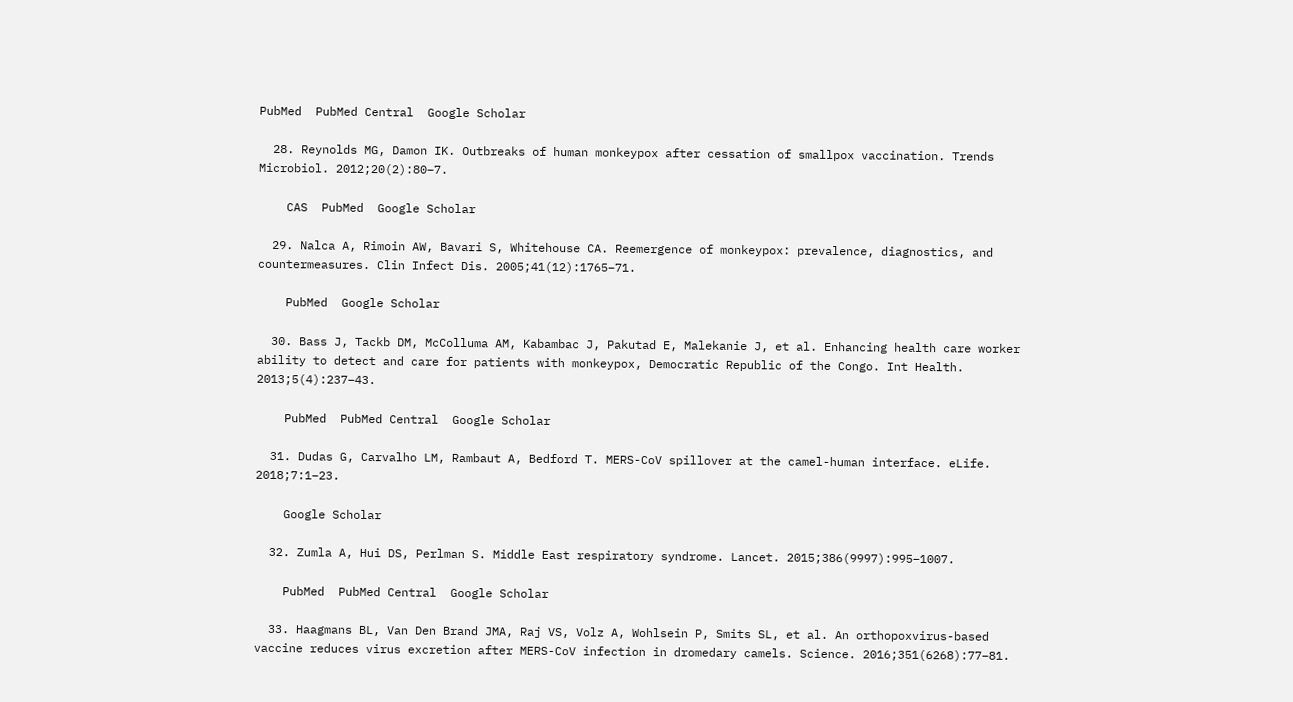PubMed  PubMed Central  Google Scholar

  28. Reynolds MG, Damon IK. Outbreaks of human monkeypox after cessation of smallpox vaccination. Trends Microbiol. 2012;20(2):80–7.

    CAS  PubMed  Google Scholar

  29. Nalca A, Rimoin AW, Bavari S, Whitehouse CA. Reemergence of monkeypox: prevalence, diagnostics, and countermeasures. Clin Infect Dis. 2005;41(12):1765–71.

    PubMed  Google Scholar

  30. Bass J, Tackb DM, McColluma AM, Kabambac J, Pakutad E, Malekanie J, et al. Enhancing health care worker ability to detect and care for patients with monkeypox, Democratic Republic of the Congo. Int Health. 2013;5(4):237–43.

    PubMed  PubMed Central  Google Scholar

  31. Dudas G, Carvalho LM, Rambaut A, Bedford T. MERS-CoV spillover at the camel-human interface. eLife. 2018;7:1–23.

    Google Scholar

  32. Zumla A, Hui DS, Perlman S. Middle East respiratory syndrome. Lancet. 2015;386(9997):995–1007.

    PubMed  PubMed Central  Google Scholar

  33. Haagmans BL, Van Den Brand JMA, Raj VS, Volz A, Wohlsein P, Smits SL, et al. An orthopoxvirus-based vaccine reduces virus excretion after MERS-CoV infection in dromedary camels. Science. 2016;351(6268):77–81.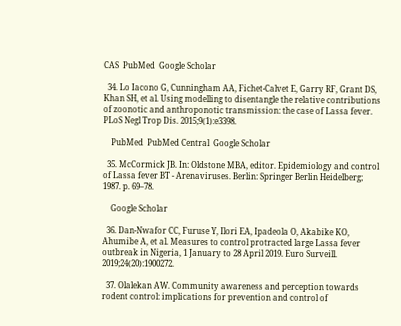CAS  PubMed  Google Scholar

  34. Lo Iacono G, Cunningham AA, Fichet-Calvet E, Garry RF, Grant DS, Khan SH, et al. Using modelling to disentangle the relative contributions of zoonotic and anthroponotic transmission: the case of Lassa fever. PLoS Negl Trop Dis. 2015;9(1):e3398.

    PubMed  PubMed Central  Google Scholar

  35. McCormick JB. In: Oldstone MBA, editor. Epidemiology and control of Lassa fever BT - Arenaviruses. Berlin: Springer Berlin Heidelberg; 1987. p. 69–78.

    Google Scholar

  36. Dan-Nwafor CC, Furuse Y, Ilori EA, Ipadeola O, Akabike KO, Ahumibe A, et al. Measures to control protracted large Lassa fever outbreak in Nigeria, 1 January to 28 April 2019. Euro Surveill. 2019;24(20):1900272.

  37. Olalekan AW. Community awareness and perception towards rodent control: implications for prevention and control of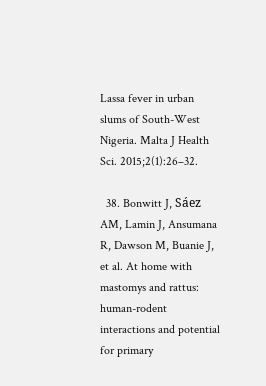Lassa fever in urban slums of South-West Nigeria. Malta J Health Sci. 2015;2(1):26–32.

  38. Bonwitt J, Sáez AM, Lamin J, Ansumana R, Dawson M, Buanie J, et al. At home with mastomys and rattus: human-rodent interactions and potential for primary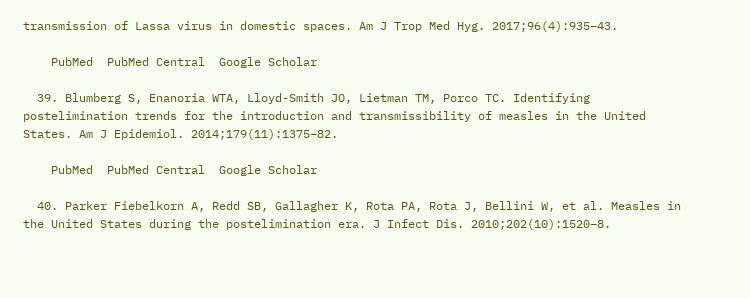transmission of Lassa virus in domestic spaces. Am J Trop Med Hyg. 2017;96(4):935–43.

    PubMed  PubMed Central  Google Scholar

  39. Blumberg S, Enanoria WTA, Lloyd-Smith JO, Lietman TM, Porco TC. Identifying postelimination trends for the introduction and transmissibility of measles in the United States. Am J Epidemiol. 2014;179(11):1375–82.

    PubMed  PubMed Central  Google Scholar

  40. Parker Fiebelkorn A, Redd SB, Gallagher K, Rota PA, Rota J, Bellini W, et al. Measles in the United States during the postelimination era. J Infect Dis. 2010;202(10):1520–8.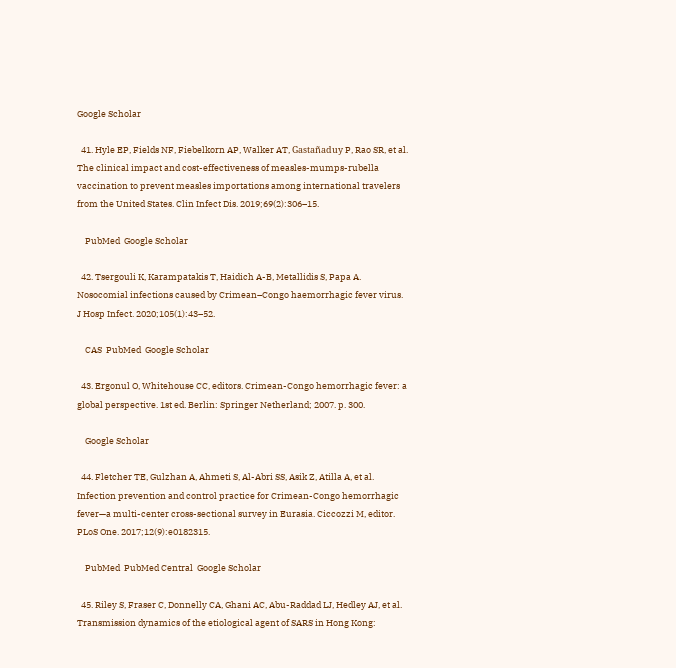Google Scholar

  41. Hyle EP, Fields NF, Fiebelkorn AP, Walker AT, Gastañaduy P, Rao SR, et al. The clinical impact and cost-effectiveness of measles-mumps-rubella vaccination to prevent measles importations among international travelers from the United States. Clin Infect Dis. 2019;69(2):306–15.

    PubMed  Google Scholar

  42. Tsergouli K, Karampatakis T, Haidich A-B, Metallidis S, Papa A. Nosocomial infections caused by Crimean–Congo haemorrhagic fever virus. J Hosp Infect. 2020;105(1):43–52.

    CAS  PubMed  Google Scholar

  43. Ergonul O, Whitehouse CC, editors. Crimean-Congo hemorrhagic fever: a global perspective. 1st ed. Berlin: Springer Netherland; 2007. p. 300.

    Google Scholar

  44. Fletcher TE, Gulzhan A, Ahmeti S, Al-Abri SS, Asik Z, Atilla A, et al. Infection prevention and control practice for Crimean-Congo hemorrhagic fever—a multi-center cross-sectional survey in Eurasia. Ciccozzi M, editor. PLoS One. 2017;12(9):e0182315.

    PubMed  PubMed Central  Google Scholar

  45. Riley S, Fraser C, Donnelly CA, Ghani AC, Abu-Raddad LJ, Hedley AJ, et al. Transmission dynamics of the etiological agent of SARS in Hong Kong: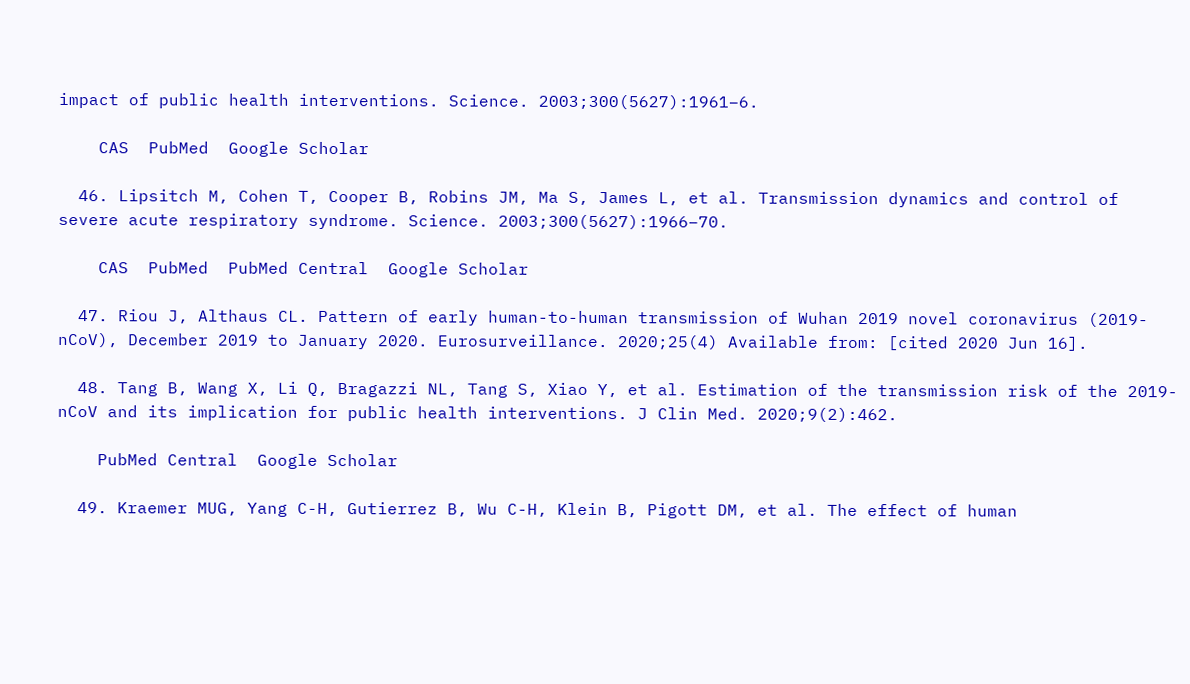impact of public health interventions. Science. 2003;300(5627):1961–6.

    CAS  PubMed  Google Scholar

  46. Lipsitch M, Cohen T, Cooper B, Robins JM, Ma S, James L, et al. Transmission dynamics and control of severe acute respiratory syndrome. Science. 2003;300(5627):1966–70.

    CAS  PubMed  PubMed Central  Google Scholar

  47. Riou J, Althaus CL. Pattern of early human-to-human transmission of Wuhan 2019 novel coronavirus (2019-nCoV), December 2019 to January 2020. Eurosurveillance. 2020;25(4) Available from: [cited 2020 Jun 16].

  48. Tang B, Wang X, Li Q, Bragazzi NL, Tang S, Xiao Y, et al. Estimation of the transmission risk of the 2019-nCoV and its implication for public health interventions. J Clin Med. 2020;9(2):462.

    PubMed Central  Google Scholar

  49. Kraemer MUG, Yang C-H, Gutierrez B, Wu C-H, Klein B, Pigott DM, et al. The effect of human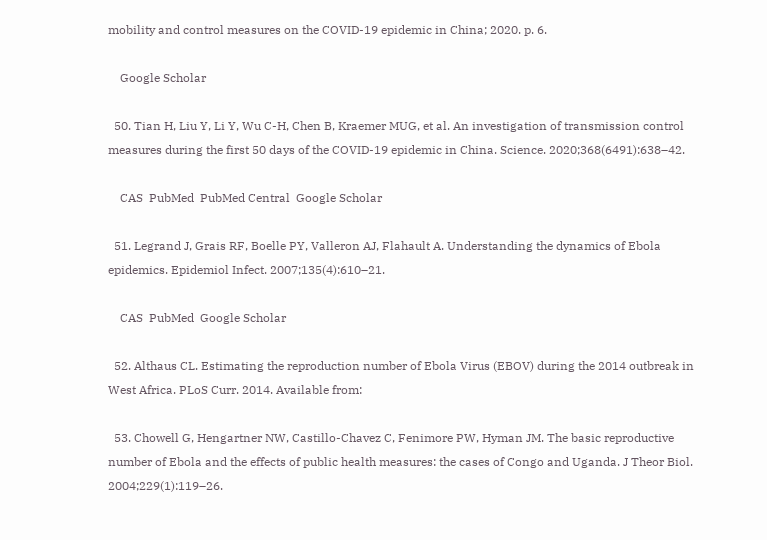mobility and control measures on the COVID-19 epidemic in China; 2020. p. 6.

    Google Scholar

  50. Tian H, Liu Y, Li Y, Wu C-H, Chen B, Kraemer MUG, et al. An investigation of transmission control measures during the first 50 days of the COVID-19 epidemic in China. Science. 2020;368(6491):638–42.

    CAS  PubMed  PubMed Central  Google Scholar

  51. Legrand J, Grais RF, Boelle PY, Valleron AJ, Flahault A. Understanding the dynamics of Ebola epidemics. Epidemiol Infect. 2007;135(4):610–21.

    CAS  PubMed  Google Scholar

  52. Althaus CL. Estimating the reproduction number of Ebola Virus (EBOV) during the 2014 outbreak in West Africa. PLoS Curr. 2014. Available from:

  53. Chowell G, Hengartner NW, Castillo-Chavez C, Fenimore PW, Hyman JM. The basic reproductive number of Ebola and the effects of public health measures: the cases of Congo and Uganda. J Theor Biol. 2004;229(1):119–26.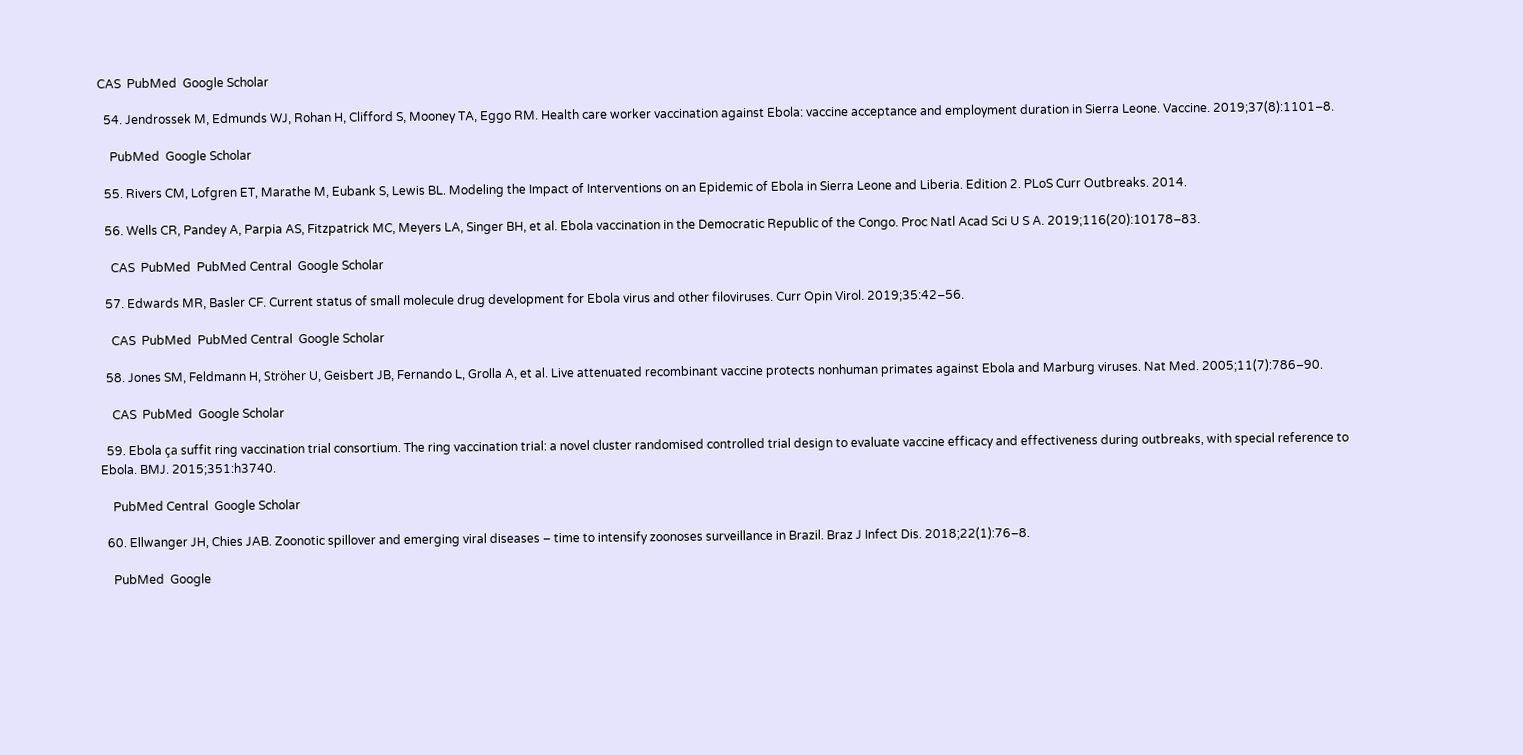CAS  PubMed  Google Scholar

  54. Jendrossek M, Edmunds WJ, Rohan H, Clifford S, Mooney TA, Eggo RM. Health care worker vaccination against Ebola: vaccine acceptance and employment duration in Sierra Leone. Vaccine. 2019;37(8):1101–8.

    PubMed  Google Scholar

  55. Rivers CM, Lofgren ET, Marathe M, Eubank S, Lewis BL. Modeling the Impact of Interventions on an Epidemic of Ebola in Sierra Leone and Liberia. Edition 2. PLoS Curr Outbreaks. 2014.

  56. Wells CR, Pandey A, Parpia AS, Fitzpatrick MC, Meyers LA, Singer BH, et al. Ebola vaccination in the Democratic Republic of the Congo. Proc Natl Acad Sci U S A. 2019;116(20):10178–83.

    CAS  PubMed  PubMed Central  Google Scholar

  57. Edwards MR, Basler CF. Current status of small molecule drug development for Ebola virus and other filoviruses. Curr Opin Virol. 2019;35:42–56.

    CAS  PubMed  PubMed Central  Google Scholar

  58. Jones SM, Feldmann H, Ströher U, Geisbert JB, Fernando L, Grolla A, et al. Live attenuated recombinant vaccine protects nonhuman primates against Ebola and Marburg viruses. Nat Med. 2005;11(7):786–90.

    CAS  PubMed  Google Scholar

  59. Ebola ça suffit ring vaccination trial consortium. The ring vaccination trial: a novel cluster randomised controlled trial design to evaluate vaccine efficacy and effectiveness during outbreaks, with special reference to Ebola. BMJ. 2015;351:h3740.

    PubMed Central  Google Scholar

  60. Ellwanger JH, Chies JAB. Zoonotic spillover and emerging viral diseases – time to intensify zoonoses surveillance in Brazil. Braz J Infect Dis. 2018;22(1):76–8.

    PubMed  Google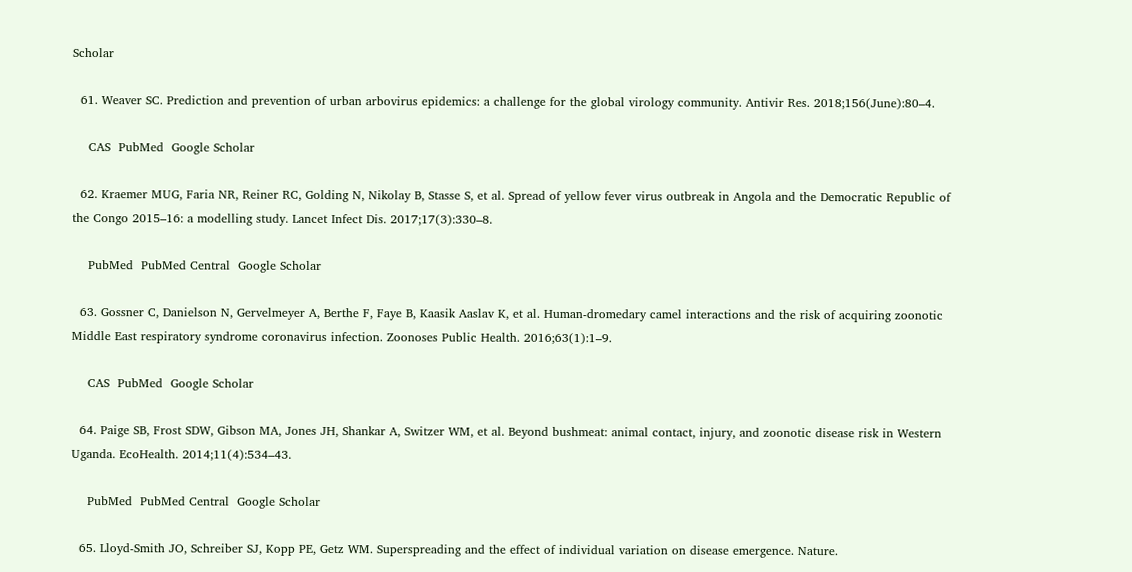Scholar

  61. Weaver SC. Prediction and prevention of urban arbovirus epidemics: a challenge for the global virology community. Antivir Res. 2018;156(June):80–4.

    CAS  PubMed  Google Scholar

  62. Kraemer MUG, Faria NR, Reiner RC, Golding N, Nikolay B, Stasse S, et al. Spread of yellow fever virus outbreak in Angola and the Democratic Republic of the Congo 2015–16: a modelling study. Lancet Infect Dis. 2017;17(3):330–8.

    PubMed  PubMed Central  Google Scholar

  63. Gossner C, Danielson N, Gervelmeyer A, Berthe F, Faye B, Kaasik Aaslav K, et al. Human-dromedary camel interactions and the risk of acquiring zoonotic Middle East respiratory syndrome coronavirus infection. Zoonoses Public Health. 2016;63(1):1–9.

    CAS  PubMed  Google Scholar

  64. Paige SB, Frost SDW, Gibson MA, Jones JH, Shankar A, Switzer WM, et al. Beyond bushmeat: animal contact, injury, and zoonotic disease risk in Western Uganda. EcoHealth. 2014;11(4):534–43.

    PubMed  PubMed Central  Google Scholar

  65. Lloyd-Smith JO, Schreiber SJ, Kopp PE, Getz WM. Superspreading and the effect of individual variation on disease emergence. Nature.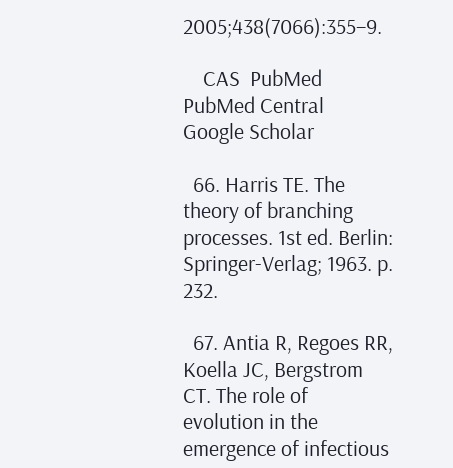2005;438(7066):355–9.

    CAS  PubMed  PubMed Central  Google Scholar

  66. Harris TE. The theory of branching processes. 1st ed. Berlin: Springer-Verlag; 1963. p. 232.

  67. Antia R, Regoes RR, Koella JC, Bergstrom CT. The role of evolution in the emergence of infectious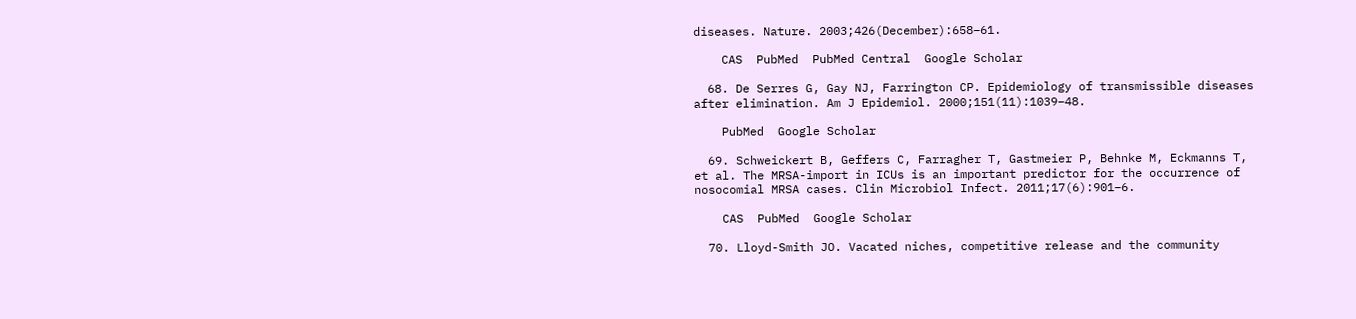diseases. Nature. 2003;426(December):658–61.

    CAS  PubMed  PubMed Central  Google Scholar

  68. De Serres G, Gay NJ, Farrington CP. Epidemiology of transmissible diseases after elimination. Am J Epidemiol. 2000;151(11):1039–48.

    PubMed  Google Scholar

  69. Schweickert B, Geffers C, Farragher T, Gastmeier P, Behnke M, Eckmanns T, et al. The MRSA-import in ICUs is an important predictor for the occurrence of nosocomial MRSA cases. Clin Microbiol Infect. 2011;17(6):901–6.

    CAS  PubMed  Google Scholar

  70. Lloyd-Smith JO. Vacated niches, competitive release and the community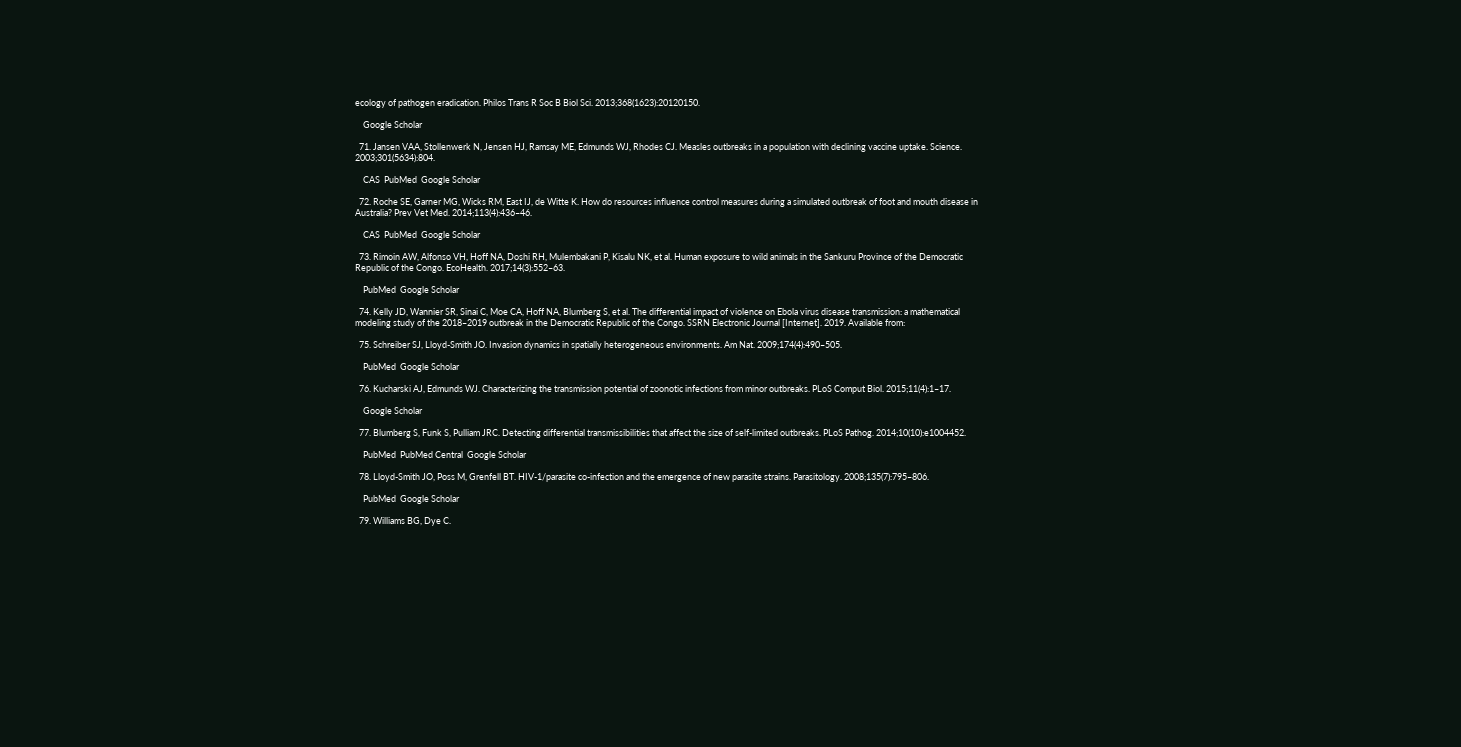ecology of pathogen eradication. Philos Trans R Soc B Biol Sci. 2013;368(1623):20120150.

    Google Scholar

  71. Jansen VAA, Stollenwerk N, Jensen HJ, Ramsay ME, Edmunds WJ, Rhodes CJ. Measles outbreaks in a population with declining vaccine uptake. Science. 2003;301(5634):804.

    CAS  PubMed  Google Scholar

  72. Roche SE, Garner MG, Wicks RM, East IJ, de Witte K. How do resources influence control measures during a simulated outbreak of foot and mouth disease in Australia? Prev Vet Med. 2014;113(4):436–46.

    CAS  PubMed  Google Scholar

  73. Rimoin AW, Alfonso VH, Hoff NA, Doshi RH, Mulembakani P, Kisalu NK, et al. Human exposure to wild animals in the Sankuru Province of the Democratic Republic of the Congo. EcoHealth. 2017;14(3):552–63.

    PubMed  Google Scholar

  74. Kelly JD, Wannier SR, Sinai C, Moe CA, Hoff NA, Blumberg S, et al. The differential impact of violence on Ebola virus disease transmission: a mathematical modeling study of the 2018–2019 outbreak in the Democratic Republic of the Congo. SSRN Electronic Journal [Internet]. 2019. Available from:

  75. Schreiber SJ, Lloyd-Smith JO. Invasion dynamics in spatially heterogeneous environments. Am Nat. 2009;174(4):490–505.

    PubMed  Google Scholar

  76. Kucharski AJ, Edmunds WJ. Characterizing the transmission potential of zoonotic infections from minor outbreaks. PLoS Comput Biol. 2015;11(4):1–17.

    Google Scholar

  77. Blumberg S, Funk S, Pulliam JRC. Detecting differential transmissibilities that affect the size of self-limited outbreaks. PLoS Pathog. 2014;10(10):e1004452.

    PubMed  PubMed Central  Google Scholar

  78. Lloyd-Smith JO, Poss M, Grenfell BT. HIV-1/parasite co-infection and the emergence of new parasite strains. Parasitology. 2008;135(7):795–806.

    PubMed  Google Scholar

  79. Williams BG, Dye C.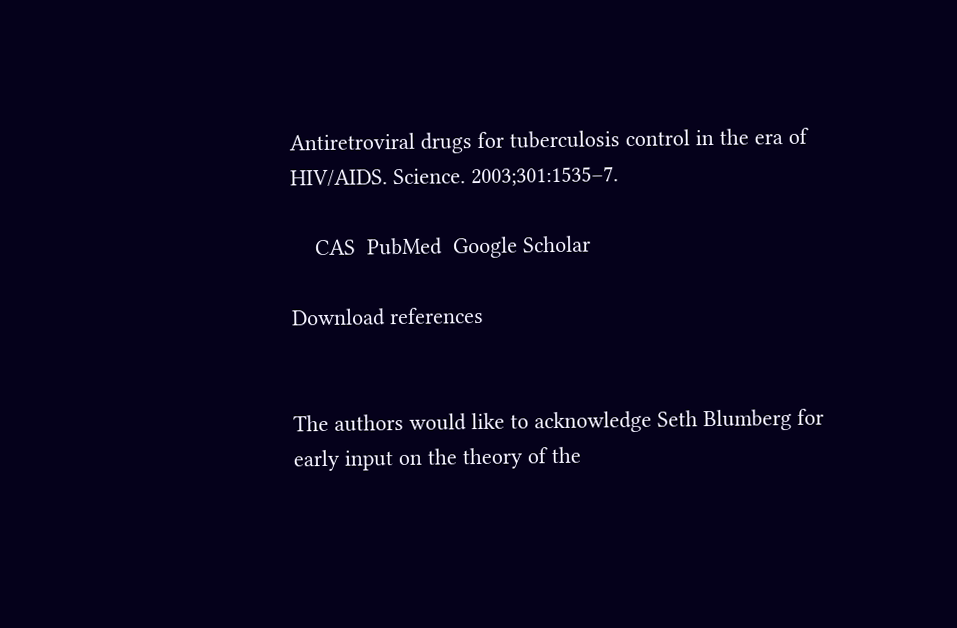Antiretroviral drugs for tuberculosis control in the era of HIV/AIDS. Science. 2003;301:1535–7.

    CAS  PubMed  Google Scholar

Download references


The authors would like to acknowledge Seth Blumberg for early input on the theory of the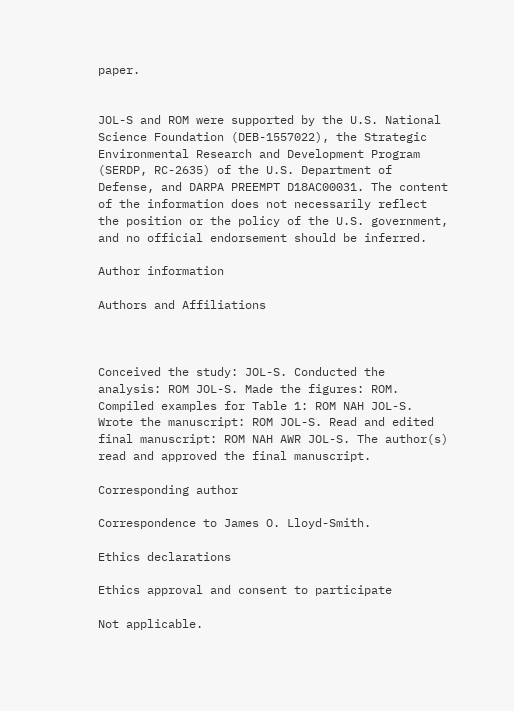paper.


JOL-S and ROM were supported by the U.S. National Science Foundation (DEB-1557022), the Strategic Environmental Research and Development Program (SERDP, RC-2635) of the U.S. Department of Defense, and DARPA PREEMPT D18AC00031. The content of the information does not necessarily reflect the position or the policy of the U.S. government, and no official endorsement should be inferred.

Author information

Authors and Affiliations



Conceived the study: JOL-S. Conducted the analysis: ROM JOL-S. Made the figures: ROM. Compiled examples for Table 1: ROM NAH JOL-S. Wrote the manuscript: ROM JOL-S. Read and edited final manuscript: ROM NAH AWR JOL-S. The author(s) read and approved the final manuscript.

Corresponding author

Correspondence to James O. Lloyd-Smith.

Ethics declarations

Ethics approval and consent to participate

Not applicable.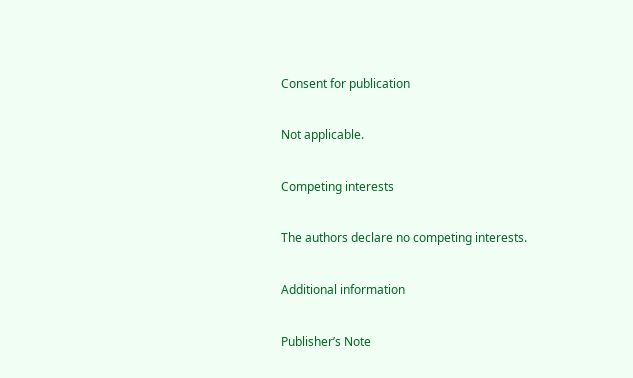Consent for publication

Not applicable.

Competing interests

The authors declare no competing interests.

Additional information

Publisher’s Note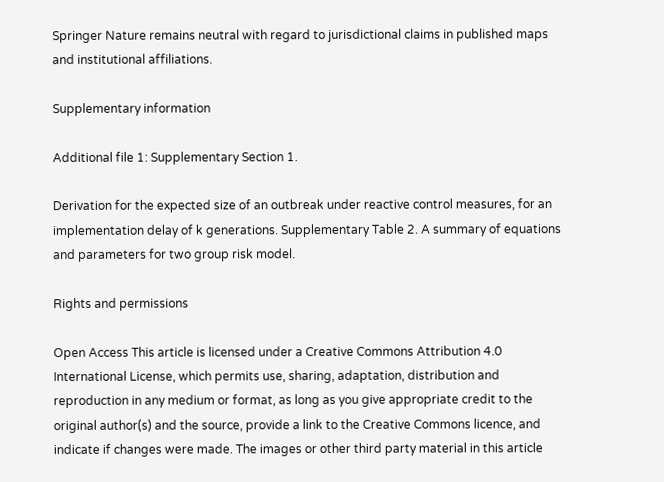Springer Nature remains neutral with regard to jurisdictional claims in published maps and institutional affiliations.

Supplementary information

Additional file 1: Supplementary Section 1.

Derivation for the expected size of an outbreak under reactive control measures, for an implementation delay of k generations. Supplementary Table 2. A summary of equations and parameters for two group risk model.

Rights and permissions

Open Access This article is licensed under a Creative Commons Attribution 4.0 International License, which permits use, sharing, adaptation, distribution and reproduction in any medium or format, as long as you give appropriate credit to the original author(s) and the source, provide a link to the Creative Commons licence, and indicate if changes were made. The images or other third party material in this article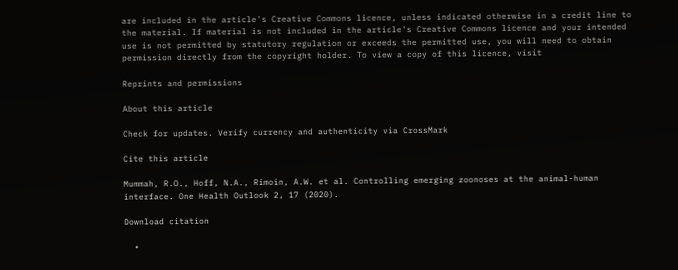are included in the article's Creative Commons licence, unless indicated otherwise in a credit line to the material. If material is not included in the article's Creative Commons licence and your intended use is not permitted by statutory regulation or exceeds the permitted use, you will need to obtain permission directly from the copyright holder. To view a copy of this licence, visit

Reprints and permissions

About this article

Check for updates. Verify currency and authenticity via CrossMark

Cite this article

Mummah, R.O., Hoff, N.A., Rimoin, A.W. et al. Controlling emerging zoonoses at the animal-human interface. One Health Outlook 2, 17 (2020).

Download citation

  •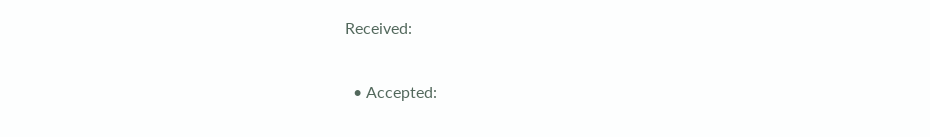Received:

  • Accepted: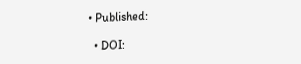• Published:

  • DOI: